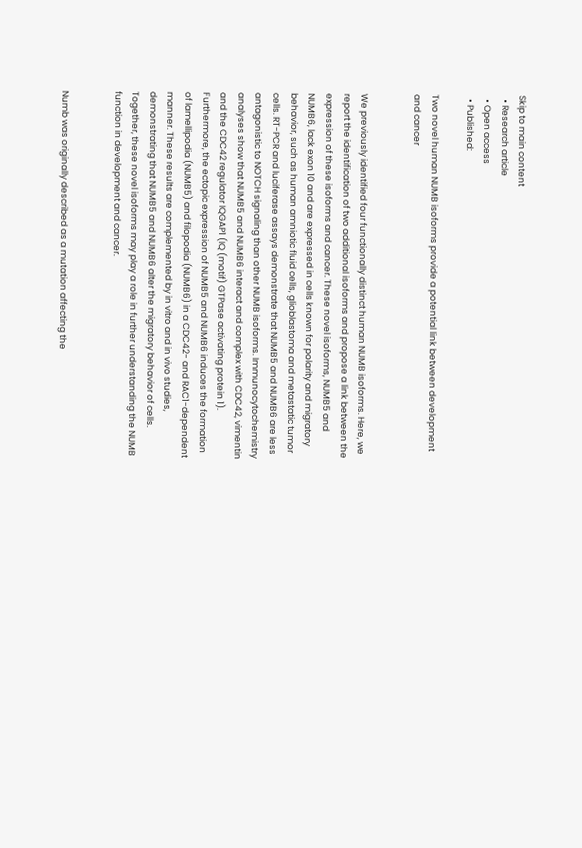Skip to main content
  • Research article
  • Open access
  • Published:

Two novel human NUMB isoforms provide a potential link between development and cancer


We previously identified four functionally distinct human NUMB isoforms. Here, we report the identification of two additional isoforms and propose a link between the expression of these isoforms and cancer. These novel isoforms, NUMB5 and NUMB6, lack exon 10 and are expressed in cells known for polarity and migratory behavior, such as human amniotic fluid cells, glioblastoma and metastatic tumor cells. RT-PCR and luciferase assays demonstrate that NUMB5 and NUMB6 are less antagonistic to NOTCH signaling than other NUMB isoforms. Immunocytochemistry analyses show that NUMB5 and NUMB6 interact and complex with CDC42, vimentin and the CDC42 regulator IQGAP1 (IQ (motif) GTPase activating protein 1). Furthermore, the ectopic expression of NUMB5 and NUMB6 induces the formation of lamellipodia (NUMB5) and filopodia (NUMB6) in a CDC42- and RAC1-dependent manner. These results are complemented by in vitro and in vivo studies, demonstrating that NUMB5 and NUMB6 alter the migratory behavior of cells. Together, these novel isoforms may play a role in further understanding the NUMB function in development and cancer.


Numb was originally described as a mutation affecting the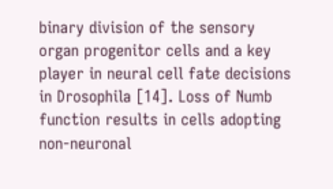binary division of the sensory organ progenitor cells and a key player in neural cell fate decisions in Drosophila [14]. Loss of Numb function results in cells adopting non-neuronal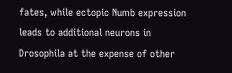fates, while ectopic Numb expression leads to additional neurons in Drosophila at the expense of other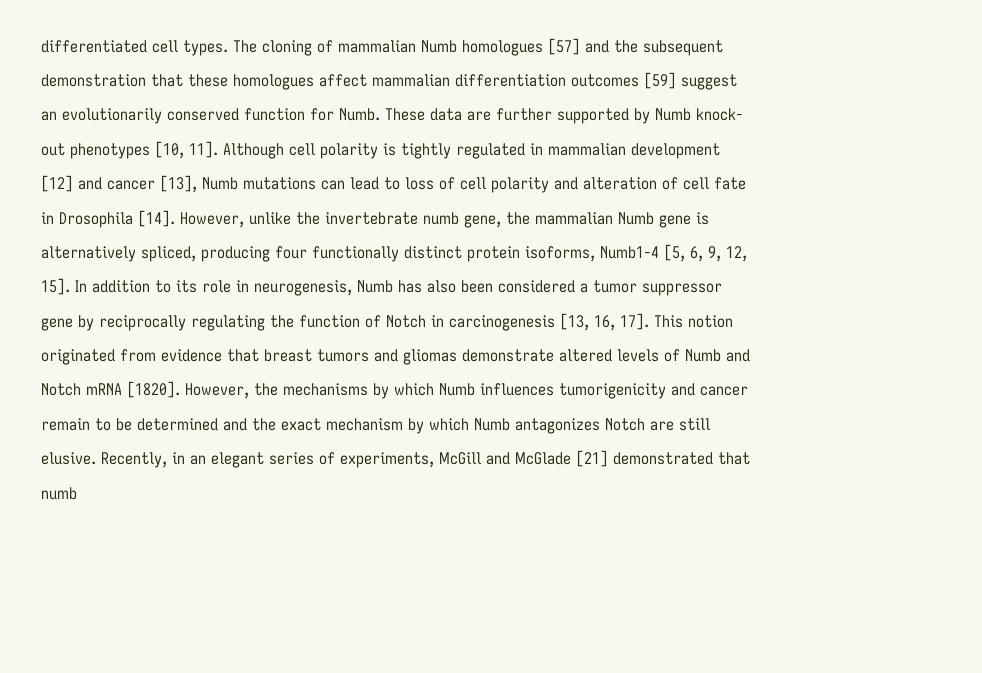differentiated cell types. The cloning of mammalian Numb homologues [57] and the subsequent demonstration that these homologues affect mammalian differentiation outcomes [59] suggest an evolutionarily conserved function for Numb. These data are further supported by Numb knock-out phenotypes [10, 11]. Although cell polarity is tightly regulated in mammalian development [12] and cancer [13], Numb mutations can lead to loss of cell polarity and alteration of cell fate in Drosophila [14]. However, unlike the invertebrate numb gene, the mammalian Numb gene is alternatively spliced, producing four functionally distinct protein isoforms, Numb1-4 [5, 6, 9, 12, 15]. In addition to its role in neurogenesis, Numb has also been considered a tumor suppressor gene by reciprocally regulating the function of Notch in carcinogenesis [13, 16, 17]. This notion originated from evidence that breast tumors and gliomas demonstrate altered levels of Numb and Notch mRNA [1820]. However, the mechanisms by which Numb influences tumorigenicity and cancer remain to be determined and the exact mechanism by which Numb antagonizes Notch are still elusive. Recently, in an elegant series of experiments, McGill and McGlade [21] demonstrated that numb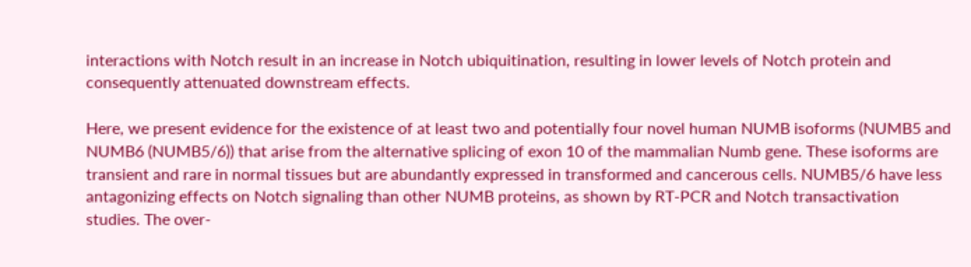interactions with Notch result in an increase in Notch ubiquitination, resulting in lower levels of Notch protein and consequently attenuated downstream effects.

Here, we present evidence for the existence of at least two and potentially four novel human NUMB isoforms (NUMB5 and NUMB6 (NUMB5/6)) that arise from the alternative splicing of exon 10 of the mammalian Numb gene. These isoforms are transient and rare in normal tissues but are abundantly expressed in transformed and cancerous cells. NUMB5/6 have less antagonizing effects on Notch signaling than other NUMB proteins, as shown by RT-PCR and Notch transactivation studies. The over-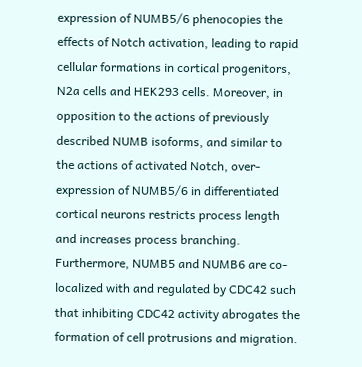expression of NUMB5/6 phenocopies the effects of Notch activation, leading to rapid cellular formations in cortical progenitors, N2a cells and HEK293 cells. Moreover, in opposition to the actions of previously described NUMB isoforms, and similar to the actions of activated Notch, over-expression of NUMB5/6 in differentiated cortical neurons restricts process length and increases process branching. Furthermore, NUMB5 and NUMB6 are co-localized with and regulated by CDC42 such that inhibiting CDC42 activity abrogates the formation of cell protrusions and migration.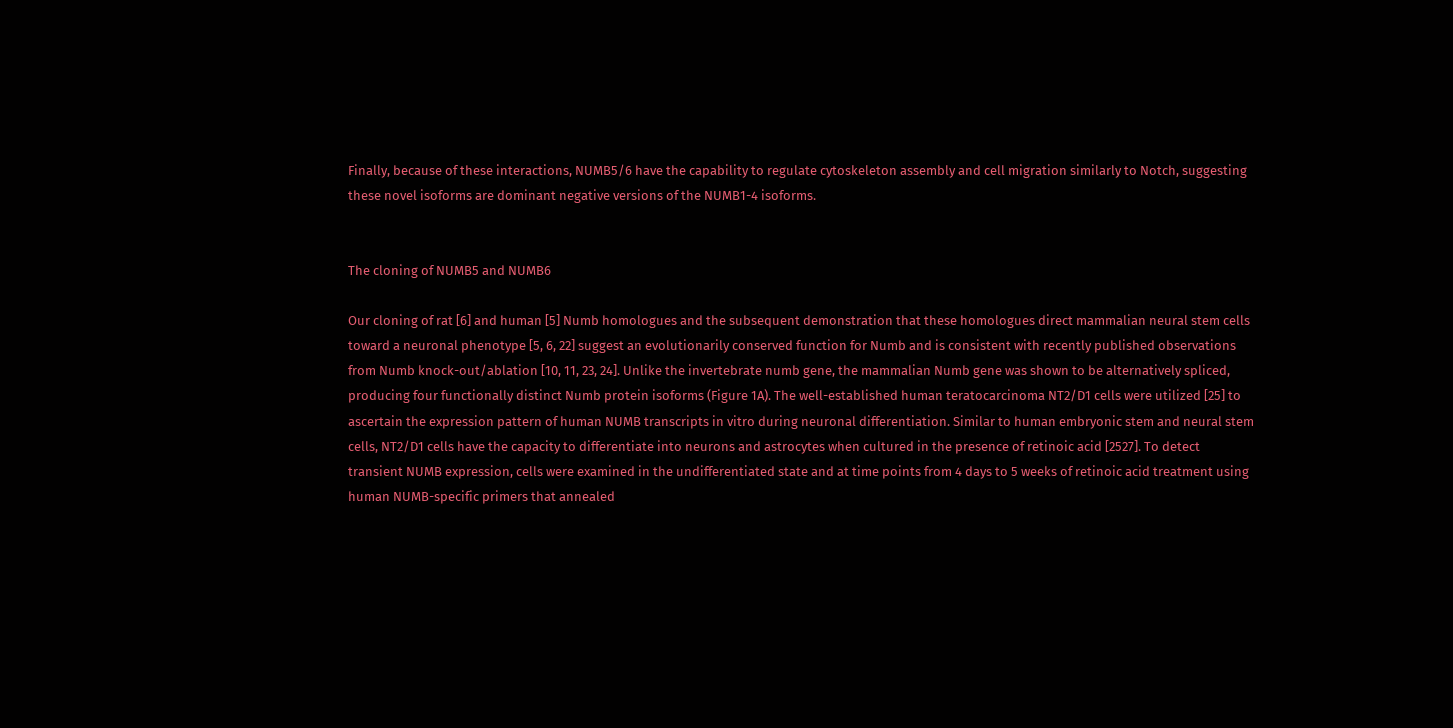Finally, because of these interactions, NUMB5/6 have the capability to regulate cytoskeleton assembly and cell migration similarly to Notch, suggesting these novel isoforms are dominant negative versions of the NUMB1-4 isoforms.


The cloning of NUMB5 and NUMB6

Our cloning of rat [6] and human [5] Numb homologues and the subsequent demonstration that these homologues direct mammalian neural stem cells toward a neuronal phenotype [5, 6, 22] suggest an evolutionarily conserved function for Numb and is consistent with recently published observations from Numb knock-out/ablation [10, 11, 23, 24]. Unlike the invertebrate numb gene, the mammalian Numb gene was shown to be alternatively spliced, producing four functionally distinct Numb protein isoforms (Figure 1A). The well-established human teratocarcinoma NT2/D1 cells were utilized [25] to ascertain the expression pattern of human NUMB transcripts in vitro during neuronal differentiation. Similar to human embryonic stem and neural stem cells, NT2/D1 cells have the capacity to differentiate into neurons and astrocytes when cultured in the presence of retinoic acid [2527]. To detect transient NUMB expression, cells were examined in the undifferentiated state and at time points from 4 days to 5 weeks of retinoic acid treatment using human NUMB-specific primers that annealed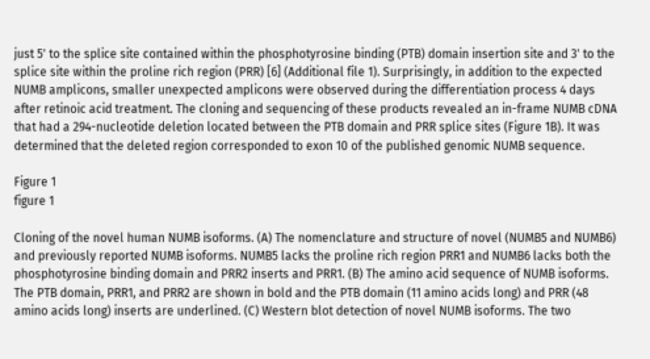just 5' to the splice site contained within the phosphotyrosine binding (PTB) domain insertion site and 3' to the splice site within the proline rich region (PRR) [6] (Additional file 1). Surprisingly, in addition to the expected NUMB amplicons, smaller unexpected amplicons were observed during the differentiation process 4 days after retinoic acid treatment. The cloning and sequencing of these products revealed an in-frame NUMB cDNA that had a 294-nucleotide deletion located between the PTB domain and PRR splice sites (Figure 1B). It was determined that the deleted region corresponded to exon 10 of the published genomic NUMB sequence.

Figure 1
figure 1

Cloning of the novel human NUMB isoforms. (A) The nomenclature and structure of novel (NUMB5 and NUMB6) and previously reported NUMB isoforms. NUMB5 lacks the proline rich region PRR1 and NUMB6 lacks both the phosphotyrosine binding domain and PRR2 inserts and PRR1. (B) The amino acid sequence of NUMB isoforms. The PTB domain, PRR1, and PRR2 are shown in bold and the PTB domain (11 amino acids long) and PRR (48 amino acids long) inserts are underlined. (C) Western blot detection of novel NUMB isoforms. The two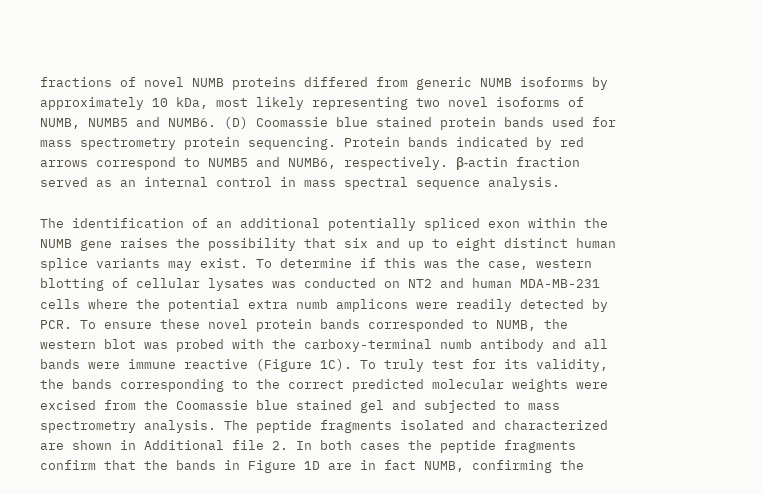fractions of novel NUMB proteins differed from generic NUMB isoforms by approximately 10 kDa, most likely representing two novel isoforms of NUMB, NUMB5 and NUMB6. (D) Coomassie blue stained protein bands used for mass spectrometry protein sequencing. Protein bands indicated by red arrows correspond to NUMB5 and NUMB6, respectively. β-actin fraction served as an internal control in mass spectral sequence analysis.

The identification of an additional potentially spliced exon within the NUMB gene raises the possibility that six and up to eight distinct human splice variants may exist. To determine if this was the case, western blotting of cellular lysates was conducted on NT2 and human MDA-MB-231 cells where the potential extra numb amplicons were readily detected by PCR. To ensure these novel protein bands corresponded to NUMB, the western blot was probed with the carboxy-terminal numb antibody and all bands were immune reactive (Figure 1C). To truly test for its validity, the bands corresponding to the correct predicted molecular weights were excised from the Coomassie blue stained gel and subjected to mass spectrometry analysis. The peptide fragments isolated and characterized are shown in Additional file 2. In both cases the peptide fragments confirm that the bands in Figure 1D are in fact NUMB, confirming the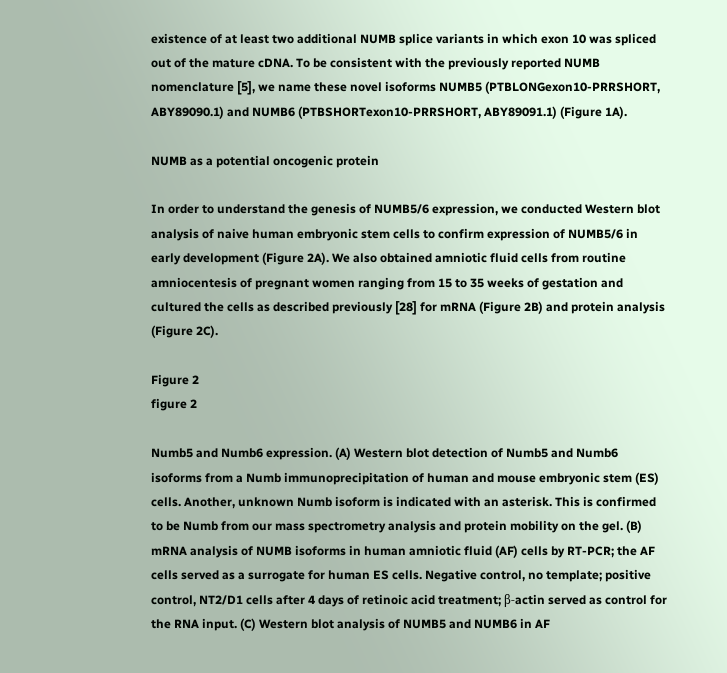existence of at least two additional NUMB splice variants in which exon 10 was spliced out of the mature cDNA. To be consistent with the previously reported NUMB nomenclature [5], we name these novel isoforms NUMB5 (PTBLONGexon10-PRRSHORT, ABY89090.1) and NUMB6 (PTBSHORTexon10-PRRSHORT, ABY89091.1) (Figure 1A).

NUMB as a potential oncogenic protein

In order to understand the genesis of NUMB5/6 expression, we conducted Western blot analysis of naive human embryonic stem cells to confirm expression of NUMB5/6 in early development (Figure 2A). We also obtained amniotic fluid cells from routine amniocentesis of pregnant women ranging from 15 to 35 weeks of gestation and cultured the cells as described previously [28] for mRNA (Figure 2B) and protein analysis (Figure 2C).

Figure 2
figure 2

Numb5 and Numb6 expression. (A) Western blot detection of Numb5 and Numb6 isoforms from a Numb immunoprecipitation of human and mouse embryonic stem (ES) cells. Another, unknown Numb isoform is indicated with an asterisk. This is confirmed to be Numb from our mass spectrometry analysis and protein mobility on the gel. (B) mRNA analysis of NUMB isoforms in human amniotic fluid (AF) cells by RT-PCR; the AF cells served as a surrogate for human ES cells. Negative control, no template; positive control, NT2/D1 cells after 4 days of retinoic acid treatment; β-actin served as control for the RNA input. (C) Western blot analysis of NUMB5 and NUMB6 in AF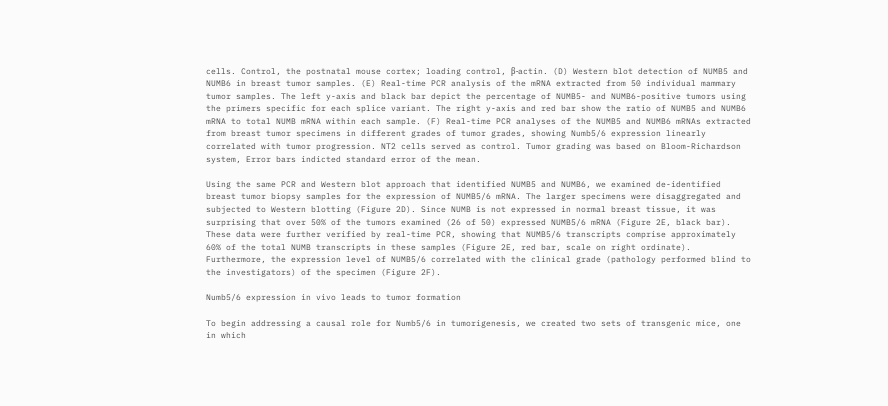cells. Control, the postnatal mouse cortex; loading control, β-actin. (D) Western blot detection of NUMB5 and NUMB6 in breast tumor samples. (E) Real-time PCR analysis of the mRNA extracted from 50 individual mammary tumor samples. The left y-axis and black bar depict the percentage of NUMB5- and NUMB6-positive tumors using the primers specific for each splice variant. The right y-axis and red bar show the ratio of NUMB5 and NUMB6 mRNA to total NUMB mRNA within each sample. (F) Real-time PCR analyses of the NUMB5 and NUMB6 mRNAs extracted from breast tumor specimens in different grades of tumor grades, showing Numb5/6 expression linearly correlated with tumor progression. NT2 cells served as control. Tumor grading was based on Bloom-Richardson system, Error bars indicted standard error of the mean.

Using the same PCR and Western blot approach that identified NUMB5 and NUMB6, we examined de-identified breast tumor biopsy samples for the expression of NUMB5/6 mRNA. The larger specimens were disaggregated and subjected to Western blotting (Figure 2D). Since NUMB is not expressed in normal breast tissue, it was surprising that over 50% of the tumors examined (26 of 50) expressed NUMB5/6 mRNA (Figure 2E, black bar). These data were further verified by real-time PCR, showing that NUMB5/6 transcripts comprise approximately 60% of the total NUMB transcripts in these samples (Figure 2E, red bar, scale on right ordinate). Furthermore, the expression level of NUMB5/6 correlated with the clinical grade (pathology performed blind to the investigators) of the specimen (Figure 2F).

Numb5/6 expression in vivo leads to tumor formation

To begin addressing a causal role for Numb5/6 in tumorigenesis, we created two sets of transgenic mice, one in which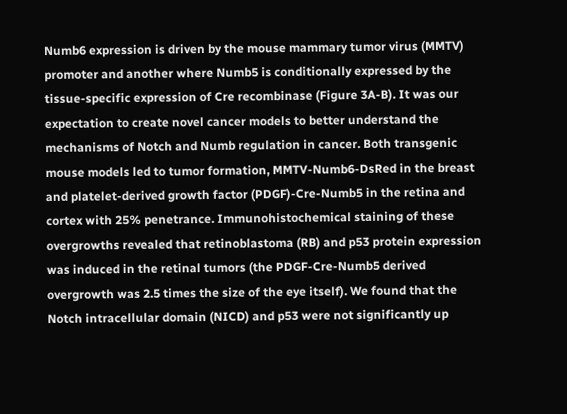Numb6 expression is driven by the mouse mammary tumor virus (MMTV) promoter and another where Numb5 is conditionally expressed by the tissue-specific expression of Cre recombinase (Figure 3A-B). It was our expectation to create novel cancer models to better understand the mechanisms of Notch and Numb regulation in cancer. Both transgenic mouse models led to tumor formation, MMTV-Numb6-DsRed in the breast and platelet-derived growth factor (PDGF)-Cre-Numb5 in the retina and cortex with 25% penetrance. Immunohistochemical staining of these overgrowths revealed that retinoblastoma (RB) and p53 protein expression was induced in the retinal tumors (the PDGF-Cre-Numb5 derived overgrowth was 2.5 times the size of the eye itself). We found that the Notch intracellular domain (NICD) and p53 were not significantly up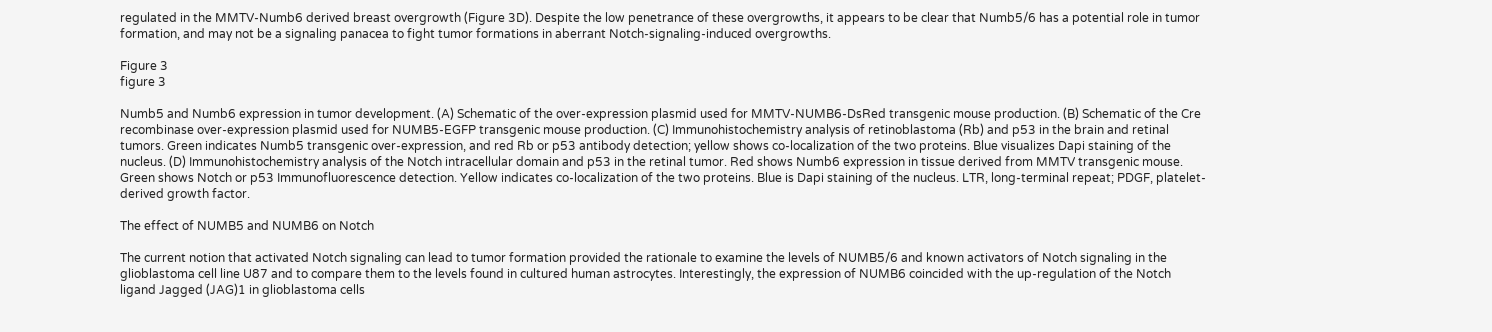regulated in the MMTV-Numb6 derived breast overgrowth (Figure 3D). Despite the low penetrance of these overgrowths, it appears to be clear that Numb5/6 has a potential role in tumor formation, and may not be a signaling panacea to fight tumor formations in aberrant Notch-signaling-induced overgrowths.

Figure 3
figure 3

Numb5 and Numb6 expression in tumor development. (A) Schematic of the over-expression plasmid used for MMTV-NUMB6-DsRed transgenic mouse production. (B) Schematic of the Cre recombinase over-expression plasmid used for NUMB5-EGFP transgenic mouse production. (C) Immunohistochemistry analysis of retinoblastoma (Rb) and p53 in the brain and retinal tumors. Green indicates Numb5 transgenic over-expression, and red Rb or p53 antibody detection; yellow shows co-localization of the two proteins. Blue visualizes Dapi staining of the nucleus. (D) Immunohistochemistry analysis of the Notch intracellular domain and p53 in the retinal tumor. Red shows Numb6 expression in tissue derived from MMTV transgenic mouse. Green shows Notch or p53 Immunofluorescence detection. Yellow indicates co-localization of the two proteins. Blue is Dapi staining of the nucleus. LTR, long-terminal repeat; PDGF, platelet-derived growth factor.

The effect of NUMB5 and NUMB6 on Notch

The current notion that activated Notch signaling can lead to tumor formation provided the rationale to examine the levels of NUMB5/6 and known activators of Notch signaling in the glioblastoma cell line U87 and to compare them to the levels found in cultured human astrocytes. Interestingly, the expression of NUMB6 coincided with the up-regulation of the Notch ligand Jagged (JAG)1 in glioblastoma cells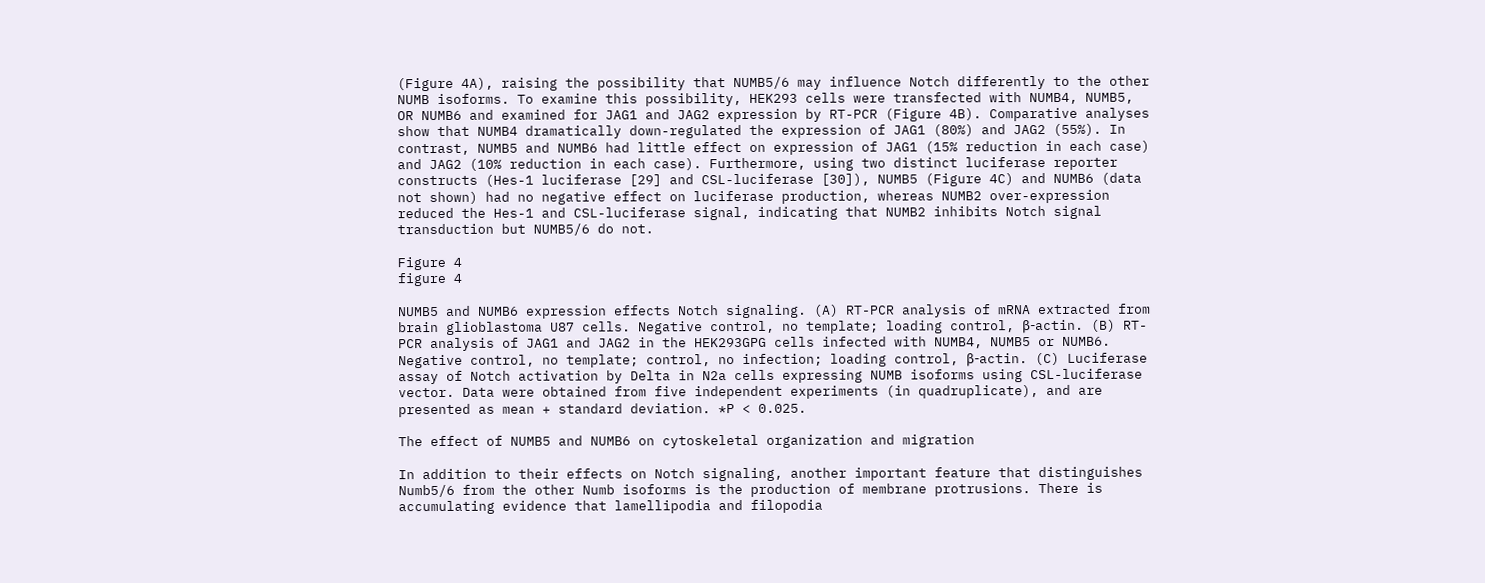(Figure 4A), raising the possibility that NUMB5/6 may influence Notch differently to the other NUMB isoforms. To examine this possibility, HEK293 cells were transfected with NUMB4, NUMB5, OR NUMB6 and examined for JAG1 and JAG2 expression by RT-PCR (Figure 4B). Comparative analyses show that NUMB4 dramatically down-regulated the expression of JAG1 (80%) and JAG2 (55%). In contrast, NUMB5 and NUMB6 had little effect on expression of JAG1 (15% reduction in each case) and JAG2 (10% reduction in each case). Furthermore, using two distinct luciferase reporter constructs (Hes-1 luciferase [29] and CSL-luciferase [30]), NUMB5 (Figure 4C) and NUMB6 (data not shown) had no negative effect on luciferase production, whereas NUMB2 over-expression reduced the Hes-1 and CSL-luciferase signal, indicating that NUMB2 inhibits Notch signal transduction but NUMB5/6 do not.

Figure 4
figure 4

NUMB5 and NUMB6 expression effects Notch signaling. (A) RT-PCR analysis of mRNA extracted from brain glioblastoma U87 cells. Negative control, no template; loading control, β-actin. (B) RT-PCR analysis of JAG1 and JAG2 in the HEK293GPG cells infected with NUMB4, NUMB5 or NUMB6. Negative control, no template; control, no infection; loading control, β-actin. (C) Luciferase assay of Notch activation by Delta in N2a cells expressing NUMB isoforms using CSL-luciferase vector. Data were obtained from five independent experiments (in quadruplicate), and are presented as mean + standard deviation. *P < 0.025.

The effect of NUMB5 and NUMB6 on cytoskeletal organization and migration

In addition to their effects on Notch signaling, another important feature that distinguishes Numb5/6 from the other Numb isoforms is the production of membrane protrusions. There is accumulating evidence that lamellipodia and filopodia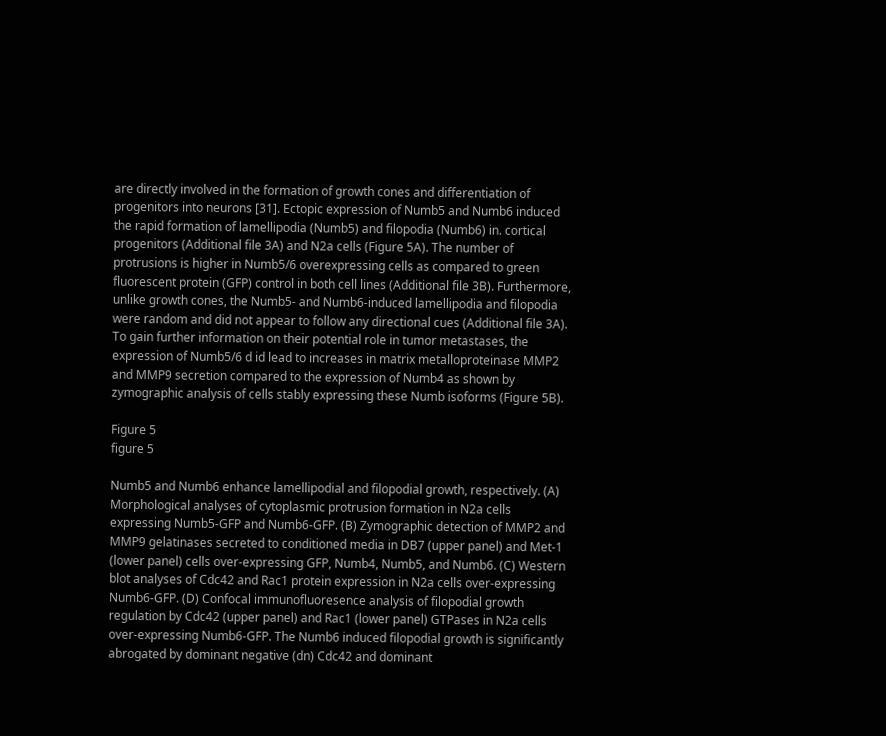are directly involved in the formation of growth cones and differentiation of progenitors into neurons [31]. Ectopic expression of Numb5 and Numb6 induced the rapid formation of lamellipodia (Numb5) and filopodia (Numb6) in. cortical progenitors (Additional file 3A) and N2a cells (Figure 5A). The number of protrusions is higher in Numb5/6 overexpressing cells as compared to green fluorescent protein (GFP) control in both cell lines (Additional file 3B). Furthermore, unlike growth cones, the Numb5- and Numb6-induced lamellipodia and filopodia were random and did not appear to follow any directional cues (Additional file 3A). To gain further information on their potential role in tumor metastases, the expression of Numb5/6 d id lead to increases in matrix metalloproteinase MMP2 and MMP9 secretion compared to the expression of Numb4 as shown by zymographic analysis of cells stably expressing these Numb isoforms (Figure 5B).

Figure 5
figure 5

Numb5 and Numb6 enhance lamellipodial and filopodial growth, respectively. (A) Morphological analyses of cytoplasmic protrusion formation in N2a cells expressing Numb5-GFP and Numb6-GFP. (B) Zymographic detection of MMP2 and MMP9 gelatinases secreted to conditioned media in DB7 (upper panel) and Met-1 (lower panel) cells over-expressing GFP, Numb4, Numb5, and Numb6. (C) Western blot analyses of Cdc42 and Rac1 protein expression in N2a cells over-expressing Numb6-GFP. (D) Confocal immunofluoresence analysis of filopodial growth regulation by Cdc42 (upper panel) and Rac1 (lower panel) GTPases in N2a cells over-expressing Numb6-GFP. The Numb6 induced filopodial growth is significantly abrogated by dominant negative (dn) Cdc42 and dominant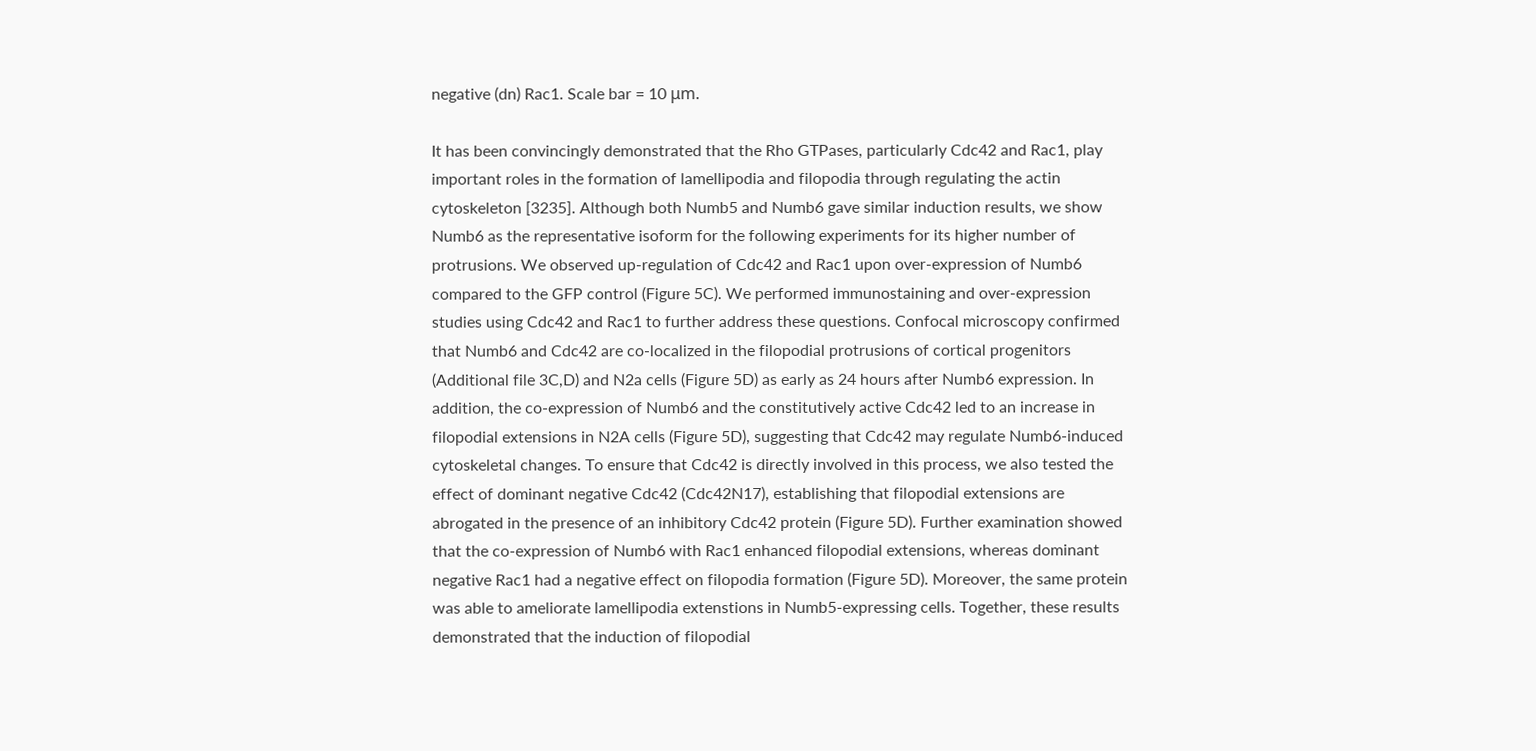negative (dn) Rac1. Scale bar = 10 μm.

It has been convincingly demonstrated that the Rho GTPases, particularly Cdc42 and Rac1, play important roles in the formation of lamellipodia and filopodia through regulating the actin cytoskeleton [3235]. Although both Numb5 and Numb6 gave similar induction results, we show Numb6 as the representative isoform for the following experiments for its higher number of protrusions. We observed up-regulation of Cdc42 and Rac1 upon over-expression of Numb6 compared to the GFP control (Figure 5C). We performed immunostaining and over-expression studies using Cdc42 and Rac1 to further address these questions. Confocal microscopy confirmed that Numb6 and Cdc42 are co-localized in the filopodial protrusions of cortical progenitors (Additional file 3C,D) and N2a cells (Figure 5D) as early as 24 hours after Numb6 expression. In addition, the co-expression of Numb6 and the constitutively active Cdc42 led to an increase in filopodial extensions in N2A cells (Figure 5D), suggesting that Cdc42 may regulate Numb6-induced cytoskeletal changes. To ensure that Cdc42 is directly involved in this process, we also tested the effect of dominant negative Cdc42 (Cdc42N17), establishing that filopodial extensions are abrogated in the presence of an inhibitory Cdc42 protein (Figure 5D). Further examination showed that the co-expression of Numb6 with Rac1 enhanced filopodial extensions, whereas dominant negative Rac1 had a negative effect on filopodia formation (Figure 5D). Moreover, the same protein was able to ameliorate lamellipodia extenstions in Numb5-expressing cells. Together, these results demonstrated that the induction of filopodial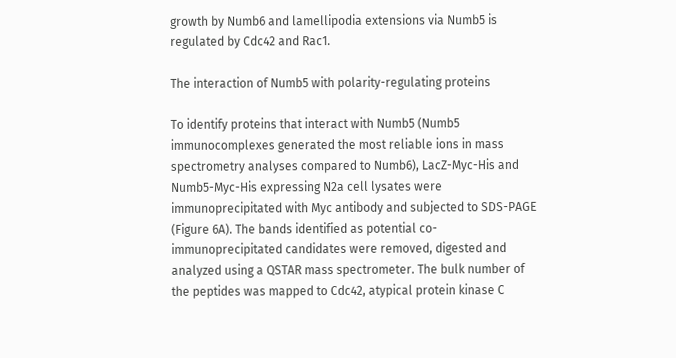growth by Numb6 and lamellipodia extensions via Numb5 is regulated by Cdc42 and Rac1.

The interaction of Numb5 with polarity-regulating proteins

To identify proteins that interact with Numb5 (Numb5 immunocomplexes generated the most reliable ions in mass spectrometry analyses compared to Numb6), LacZ-Myc-His and Numb5-Myc-His expressing N2a cell lysates were immunoprecipitated with Myc antibody and subjected to SDS-PAGE (Figure 6A). The bands identified as potential co-immunoprecipitated candidates were removed, digested and analyzed using a QSTAR mass spectrometer. The bulk number of the peptides was mapped to Cdc42, atypical protein kinase C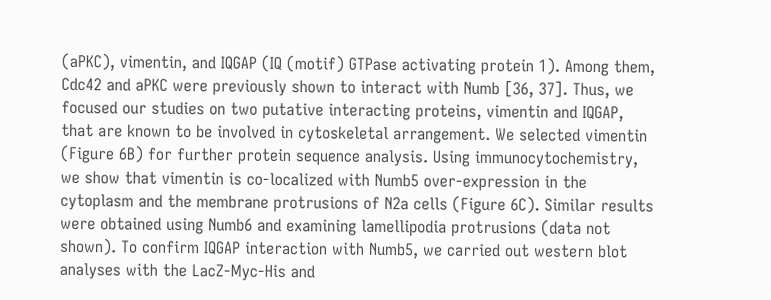(aPKC), vimentin, and IQGAP (IQ (motif) GTPase activating protein 1). Among them, Cdc42 and aPKC were previously shown to interact with Numb [36, 37]. Thus, we focused our studies on two putative interacting proteins, vimentin and IQGAP, that are known to be involved in cytoskeletal arrangement. We selected vimentin (Figure 6B) for further protein sequence analysis. Using immunocytochemistry, we show that vimentin is co-localized with Numb5 over-expression in the cytoplasm and the membrane protrusions of N2a cells (Figure 6C). Similar results were obtained using Numb6 and examining lamellipodia protrusions (data not shown). To confirm IQGAP interaction with Numb5, we carried out western blot analyses with the LacZ-Myc-His and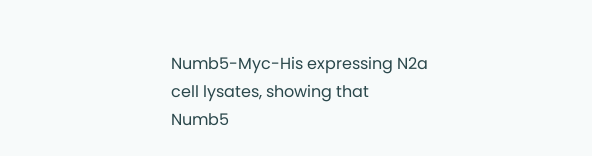Numb5-Myc-His expressing N2a cell lysates, showing that Numb5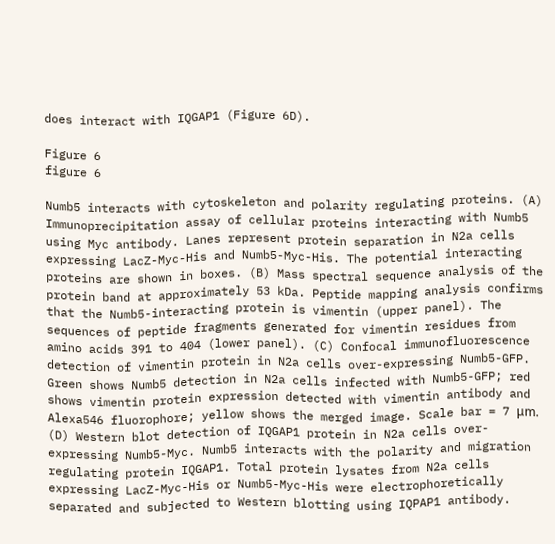does interact with IQGAP1 (Figure 6D).

Figure 6
figure 6

Numb5 interacts with cytoskeleton and polarity regulating proteins. (A) Immunoprecipitation assay of cellular proteins interacting with Numb5 using Myc antibody. Lanes represent protein separation in N2a cells expressing LacZ-Myc-His and Numb5-Myc-His. The potential interacting proteins are shown in boxes. (B) Mass spectral sequence analysis of the protein band at approximately 53 kDa. Peptide mapping analysis confirms that the Numb5-interacting protein is vimentin (upper panel). The sequences of peptide fragments generated for vimentin residues from amino acids 391 to 404 (lower panel). (C) Confocal immunofluorescence detection of vimentin protein in N2a cells over-expressing Numb5-GFP. Green shows Numb5 detection in N2a cells infected with Numb5-GFP; red shows vimentin protein expression detected with vimentin antibody and Alexa546 fluorophore; yellow shows the merged image. Scale bar = 7 μm. (D) Western blot detection of IQGAP1 protein in N2a cells over-expressing Numb5-Myc. Numb5 interacts with the polarity and migration regulating protein IQGAP1. Total protein lysates from N2a cells expressing LacZ-Myc-His or Numb5-Myc-His were electrophoretically separated and subjected to Western blotting using IQPAP1 antibody.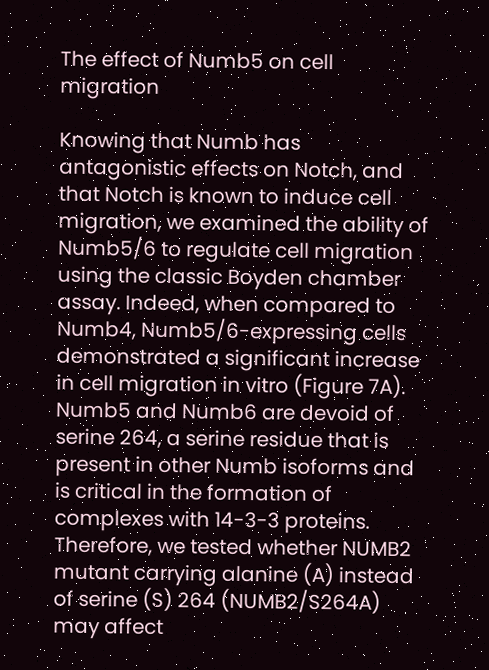The effect of Numb5 on cell migration

Knowing that Numb has antagonistic effects on Notch, and that Notch is known to induce cell migration, we examined the ability of Numb5/6 to regulate cell migration using the classic Boyden chamber assay. Indeed, when compared to Numb4, Numb5/6-expressing cells demonstrated a significant increase in cell migration in vitro (Figure 7A). Numb5 and Numb6 are devoid of serine 264, a serine residue that is present in other Numb isoforms and is critical in the formation of complexes with 14-3-3 proteins. Therefore, we tested whether NUMB2 mutant carrying alanine (A) instead of serine (S) 264 (NUMB2/S264A) may affect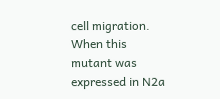cell migration. When this mutant was expressed in N2a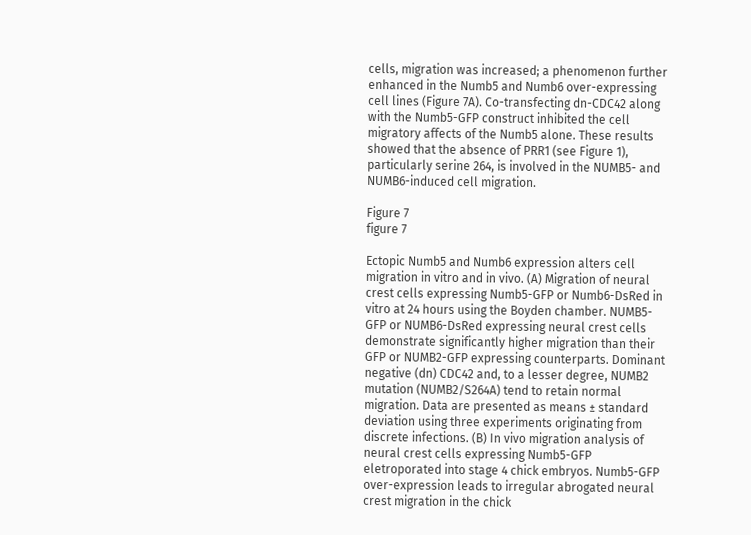cells, migration was increased; a phenomenon further enhanced in the Numb5 and Numb6 over-expressing cell lines (Figure 7A). Co-transfecting dn-CDC42 along with the Numb5-GFP construct inhibited the cell migratory affects of the Numb5 alone. These results showed that the absence of PRR1 (see Figure 1), particularly serine 264, is involved in the NUMB5- and NUMB6-induced cell migration.

Figure 7
figure 7

Ectopic Numb5 and Numb6 expression alters cell migration in vitro and in vivo. (A) Migration of neural crest cells expressing Numb5-GFP or Numb6-DsRed in vitro at 24 hours using the Boyden chamber. NUMB5-GFP or NUMB6-DsRed expressing neural crest cells demonstrate significantly higher migration than their GFP or NUMB2-GFP expressing counterparts. Dominant negative (dn) CDC42 and, to a lesser degree, NUMB2 mutation (NUMB2/S264A) tend to retain normal migration. Data are presented as means ± standard deviation using three experiments originating from discrete infections. (B) In vivo migration analysis of neural crest cells expressing Numb5-GFP eletroporated into stage 4 chick embryos. Numb5-GFP over-expression leads to irregular abrogated neural crest migration in the chick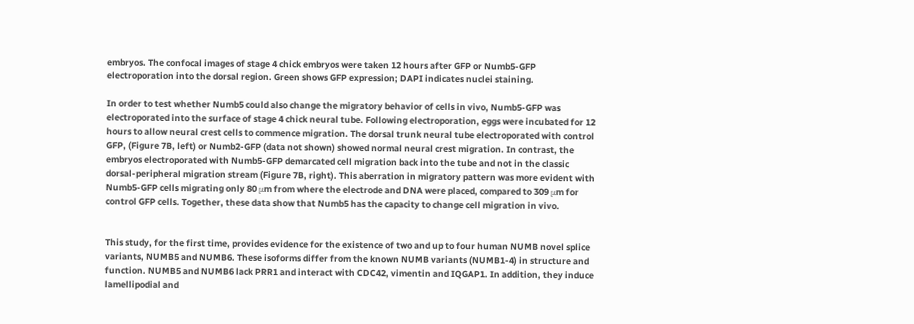embryos. The confocal images of stage 4 chick embryos were taken 12 hours after GFP or Numb5-GFP electroporation into the dorsal region. Green shows GFP expression; DAPI indicates nuclei staining.

In order to test whether Numb5 could also change the migratory behavior of cells in vivo, Numb5-GFP was electroporated into the surface of stage 4 chick neural tube. Following electroporation, eggs were incubated for 12 hours to allow neural crest cells to commence migration. The dorsal trunk neural tube electroporated with control GFP, (Figure 7B, left) or Numb2-GFP (data not shown) showed normal neural crest migration. In contrast, the embryos electroporated with Numb5-GFP demarcated cell migration back into the tube and not in the classic dorsal-peripheral migration stream (Figure 7B, right). This aberration in migratory pattern was more evident with Numb5-GFP cells migrating only 80 μm from where the electrode and DNA were placed, compared to 309 μm for control GFP cells. Together, these data show that Numb5 has the capacity to change cell migration in vivo.


This study, for the first time, provides evidence for the existence of two and up to four human NUMB novel splice variants, NUMB5 and NUMB6. These isoforms differ from the known NUMB variants (NUMB1-4) in structure and function. NUMB5 and NUMB6 lack PRR1 and interact with CDC42, vimentin and IQGAP1. In addition, they induce lamellipodial and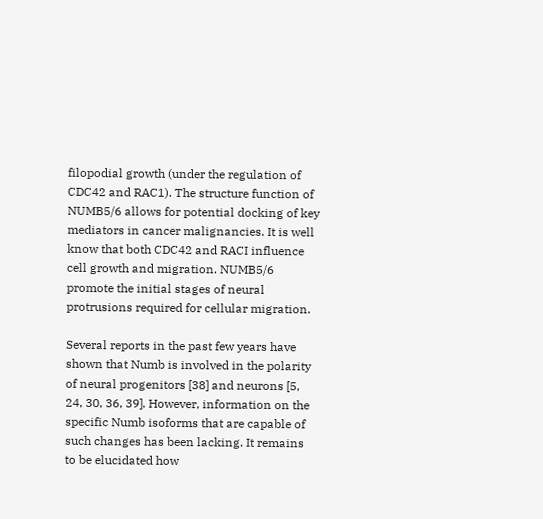filopodial growth (under the regulation of CDC42 and RAC1). The structure function of NUMB5/6 allows for potential docking of key mediators in cancer malignancies. It is well know that both CDC42 and RACI influence cell growth and migration. NUMB5/6 promote the initial stages of neural protrusions required for cellular migration.

Several reports in the past few years have shown that Numb is involved in the polarity of neural progenitors [38] and neurons [5, 24, 30, 36, 39]. However, information on the specific Numb isoforms that are capable of such changes has been lacking. It remains to be elucidated how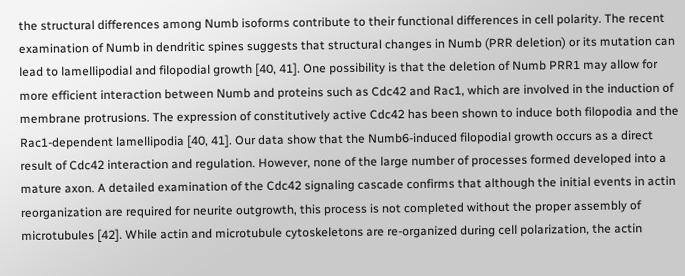the structural differences among Numb isoforms contribute to their functional differences in cell polarity. The recent examination of Numb in dendritic spines suggests that structural changes in Numb (PRR deletion) or its mutation can lead to lamellipodial and filopodial growth [40, 41]. One possibility is that the deletion of Numb PRR1 may allow for more efficient interaction between Numb and proteins such as Cdc42 and Rac1, which are involved in the induction of membrane protrusions. The expression of constitutively active Cdc42 has been shown to induce both filopodia and the Rac1-dependent lamellipodia [40, 41]. Our data show that the Numb6-induced filopodial growth occurs as a direct result of Cdc42 interaction and regulation. However, none of the large number of processes formed developed into a mature axon. A detailed examination of the Cdc42 signaling cascade confirms that although the initial events in actin reorganization are required for neurite outgrowth, this process is not completed without the proper assembly of microtubules [42]. While actin and microtubule cytoskeletons are re-organized during cell polarization, the actin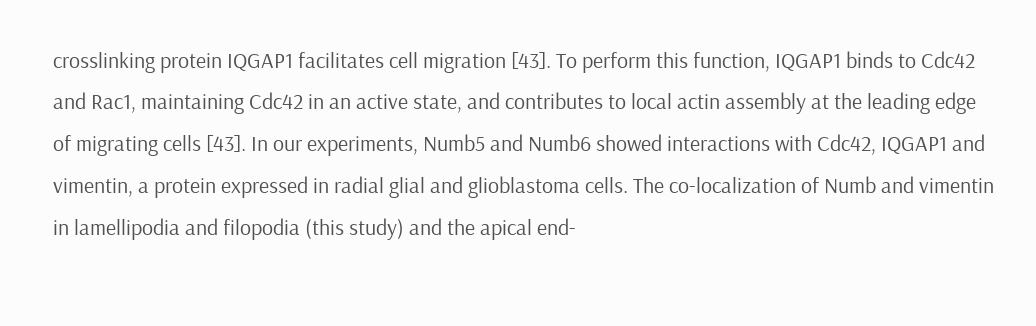crosslinking protein IQGAP1 facilitates cell migration [43]. To perform this function, IQGAP1 binds to Cdc42 and Rac1, maintaining Cdc42 in an active state, and contributes to local actin assembly at the leading edge of migrating cells [43]. In our experiments, Numb5 and Numb6 showed interactions with Cdc42, IQGAP1 and vimentin, a protein expressed in radial glial and glioblastoma cells. The co-localization of Numb and vimentin in lamellipodia and filopodia (this study) and the apical end-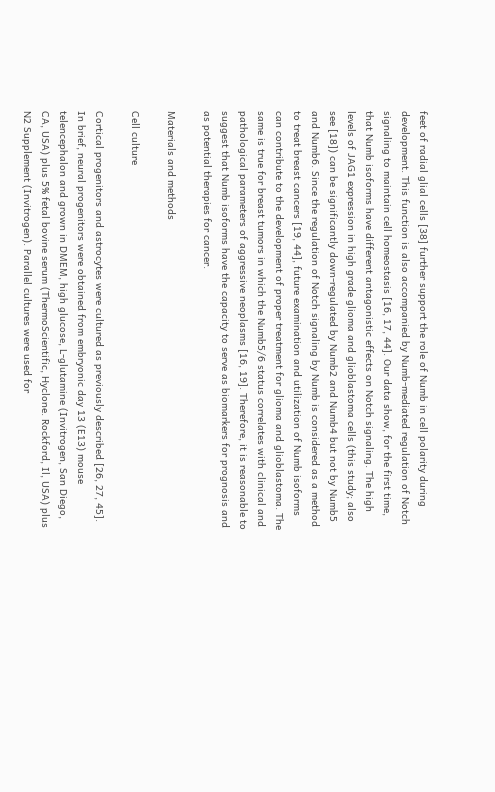feet of radial glial cells [38] further support the role of Numb in cell polarity during development. This function is also accompanied by Numb-mediated regulation of Notch signaling to maintain cell homeostasis [16, 17, 44]. Our data show, for the first time, that Numb isoforms have different antagonistic effects on Notch signaling. The high levels of JAG1 expression in high grade glioma and glioblastoma cells (this study; also see [18]) can be significantly down-regulated by Numb2 and Numb4 but not by Numb5 and Numb6. Since the regulation of Notch signaling by Numb is considered as a method to treat breast cancers [19, 44], future examination and utilization of Numb isoforms can contribute to the development of proper treatment for glioma and glioblastoma. The same is true for breast tumors in which the Numb5/6 status correlates with clinical and pathological parameters of aggressive neoplasms [16, 19]. Therefore, it is reasonable to suggest that Numb isoforms have the capacity to serve as biomarkers for prognosis and as potential therapies for cancer.

Materials and methods

Cell culture

Cortical progenitors and astrocytes were cultured as previously described [26, 27, 45]. In brief, neural progenitors were obtained from embryonic day 13 (E13) mouse telencephalon and grown in DMEM, high glucose, L-glutamine (Invitrogen, San Diego, CA, USA) plus 5% fetal bovine serum (ThermoScientific, Hyclone. Rockford, Il, USA) plus N2 Supplement (Invitrogen). Parallel cultures were used for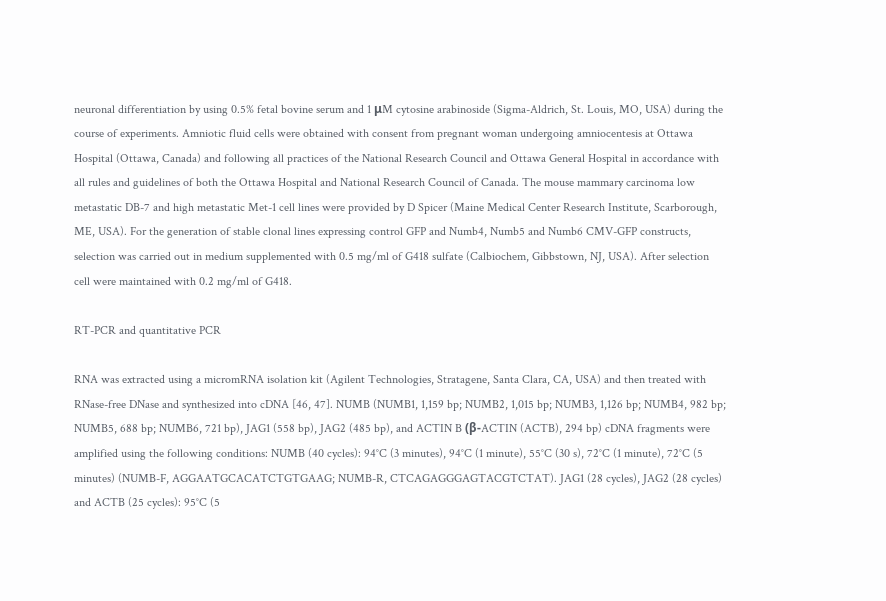neuronal differentiation by using 0.5% fetal bovine serum and 1 μM cytosine arabinoside (Sigma-Aldrich, St. Louis, MO, USA) during the course of experiments. Amniotic fluid cells were obtained with consent from pregnant woman undergoing amniocentesis at Ottawa Hospital (Ottawa, Canada) and following all practices of the National Research Council and Ottawa General Hospital in accordance with all rules and guidelines of both the Ottawa Hospital and National Research Council of Canada. The mouse mammary carcinoma low metastatic DB-7 and high metastatic Met-1 cell lines were provided by D Spicer (Maine Medical Center Research Institute, Scarborough, ME, USA). For the generation of stable clonal lines expressing control GFP and Numb4, Numb5 and Numb6 CMV-GFP constructs, selection was carried out in medium supplemented with 0.5 mg/ml of G418 sulfate (Calbiochem, Gibbstown, NJ, USA). After selection cell were maintained with 0.2 mg/ml of G418.

RT-PCR and quantitative PCR

RNA was extracted using a micromRNA isolation kit (Agilent Technologies, Stratagene, Santa Clara, CA, USA) and then treated with RNase-free DNase and synthesized into cDNA [46, 47]. NUMB (NUMB1, 1,159 bp; NUMB2, 1,015 bp; NUMB3, 1,126 bp; NUMB4, 982 bp; NUMB5, 688 bp; NUMB6, 721 bp), JAG1 (558 bp), JAG2 (485 bp), and ACTIN B (β-ACTIN (ACTB), 294 bp) cDNA fragments were amplified using the following conditions: NUMB (40 cycles): 94°C (3 minutes), 94°C (1 minute), 55°C (30 s), 72°C (1 minute), 72°C (5 minutes) (NUMB-F, AGGAATGCACATCTGTGAAG; NUMB-R, CTCAGAGGGAGTACGTCTAT). JAG1 (28 cycles), JAG2 (28 cycles) and ACTB (25 cycles): 95°C (5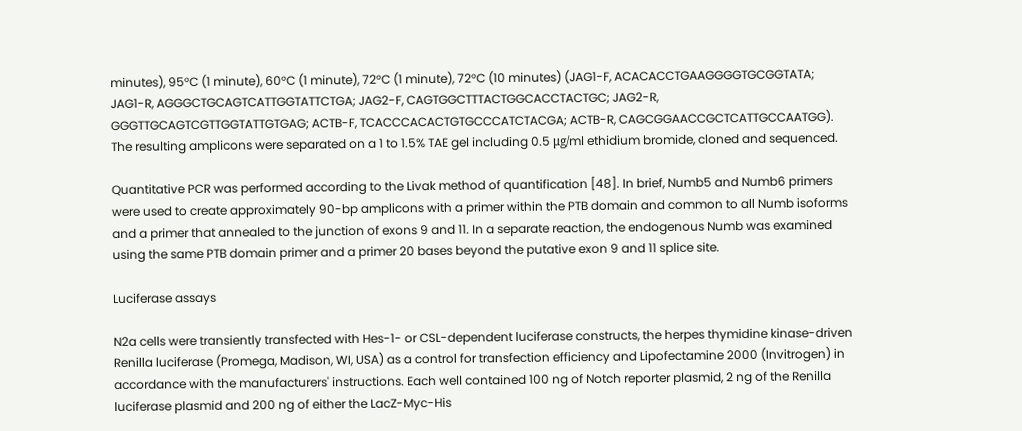minutes), 95°C (1 minute), 60°C (1 minute), 72°C (1 minute), 72°C (10 minutes) (JAG1-F, ACACACCTGAAGGGGTGCGGTATA; JAG1-R, AGGGCTGCAGTCATTGGTATTCTGA; JAG2-F, CAGTGGCTTTACTGGCACCTACTGC; JAG2-R, GGGTTGCAGTCGTTGGTATTGTGAG; ACTB-F, TCACCCACACTGTGCCCATCTACGA; ACTB-R, CAGCGGAACCGCTCATTGCCAATGG). The resulting amplicons were separated on a 1 to 1.5% TAE gel including 0.5 μg/ml ethidium bromide, cloned and sequenced.

Quantitative PCR was performed according to the Livak method of quantification [48]. In brief, Numb5 and Numb6 primers were used to create approximately 90-bp amplicons with a primer within the PTB domain and common to all Numb isoforms and a primer that annealed to the junction of exons 9 and 11. In a separate reaction, the endogenous Numb was examined using the same PTB domain primer and a primer 20 bases beyond the putative exon 9 and 11 splice site.

Luciferase assays

N2a cells were transiently transfected with Hes-1- or CSL-dependent luciferase constructs, the herpes thymidine kinase-driven Renilla luciferase (Promega, Madison, WI, USA) as a control for transfection efficiency and Lipofectamine 2000 (Invitrogen) in accordance with the manufacturers' instructions. Each well contained 100 ng of Notch reporter plasmid, 2 ng of the Renilla luciferase plasmid and 200 ng of either the LacZ-Myc-His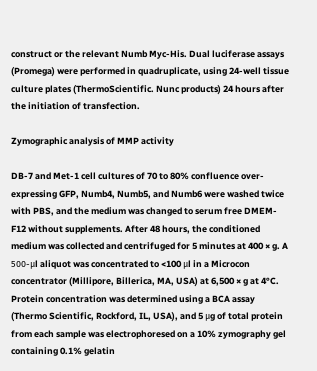construct or the relevant Numb Myc-His. Dual luciferase assays (Promega) were performed in quadruplicate, using 24-well tissue culture plates (ThermoScientific. Nunc products) 24 hours after the initiation of transfection.

Zymographic analysis of MMP activity

DB-7 and Met-1 cell cultures of 70 to 80% confluence over-expressing GFP, Numb4, Numb5, and Numb6 were washed twice with PBS, and the medium was changed to serum free DMEM-F12 without supplements. After 48 hours, the conditioned medium was collected and centrifuged for 5 minutes at 400 × g. A 500-μl aliquot was concentrated to <100 μl in a Microcon concentrator (Millipore, Billerica, MA, USA) at 6,500 × g at 4°C. Protein concentration was determined using a BCA assay (Thermo Scientific, Rockford, IL, USA), and 5 μg of total protein from each sample was electrophoresed on a 10% zymography gel containing 0.1% gelatin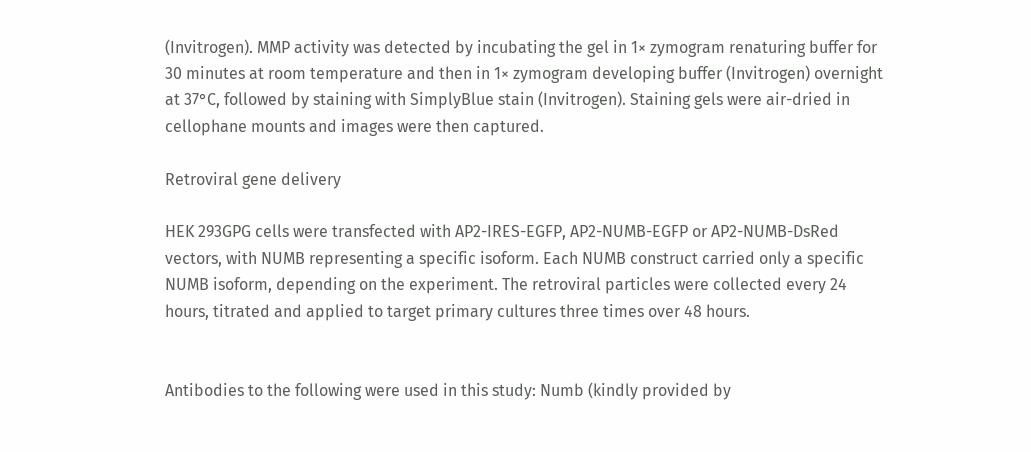(Invitrogen). MMP activity was detected by incubating the gel in 1× zymogram renaturing buffer for 30 minutes at room temperature and then in 1× zymogram developing buffer (Invitrogen) overnight at 37°C, followed by staining with SimplyBlue stain (Invitrogen). Staining gels were air-dried in cellophane mounts and images were then captured.

Retroviral gene delivery

HEK 293GPG cells were transfected with AP2-IRES-EGFP, AP2-NUMB-EGFP or AP2-NUMB-DsRed vectors, with NUMB representing a specific isoform. Each NUMB construct carried only a specific NUMB isoform, depending on the experiment. The retroviral particles were collected every 24 hours, titrated and applied to target primary cultures three times over 48 hours.


Antibodies to the following were used in this study: Numb (kindly provided by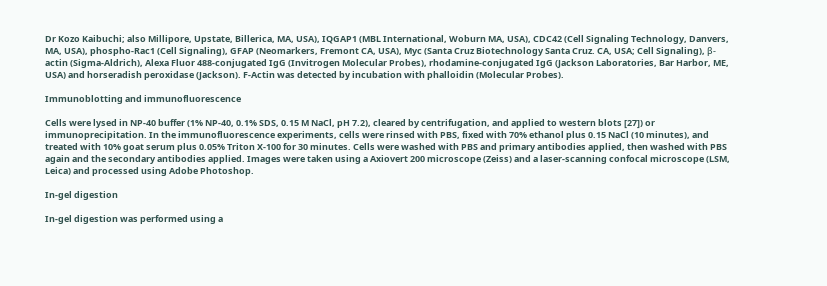Dr Kozo Kaibuchi; also Millipore, Upstate, Billerica, MA, USA), IQGAP1 (MBL International, Woburn MA, USA), CDC42 (Cell Signaling Technology, Danvers, MA, USA), phospho-Rac1 (Cell Signaling), GFAP (Neomarkers, Fremont CA, USA), Myc (Santa Cruz Biotechnology Santa Cruz. CA, USA; Cell Signaling), β-actin (Sigma-Aldrich), Alexa Fluor 488-conjugated IgG (Invitrogen Molecular Probes), rhodamine-conjugated IgG (Jackson Laboratories, Bar Harbor, ME, USA) and horseradish peroxidase (Jackson). F-Actin was detected by incubation with phalloidin (Molecular Probes).

Immunoblotting and immunofluorescence

Cells were lysed in NP-40 buffer (1% NP-40, 0.1% SDS, 0.15 M NaCl, pH 7.2), cleared by centrifugation, and applied to western blots [27]) or immunoprecipitation. In the immunofluorescence experiments, cells were rinsed with PBS, fixed with 70% ethanol plus 0.15 NaCl (10 minutes), and treated with 10% goat serum plus 0.05% Triton X-100 for 30 minutes. Cells were washed with PBS and primary antibodies applied, then washed with PBS again and the secondary antibodies applied. Images were taken using a Axiovert 200 microscope (Zeiss) and a laser-scanning confocal microscope (LSM, Leica) and processed using Adobe Photoshop.

In-gel digestion

In-gel digestion was performed using a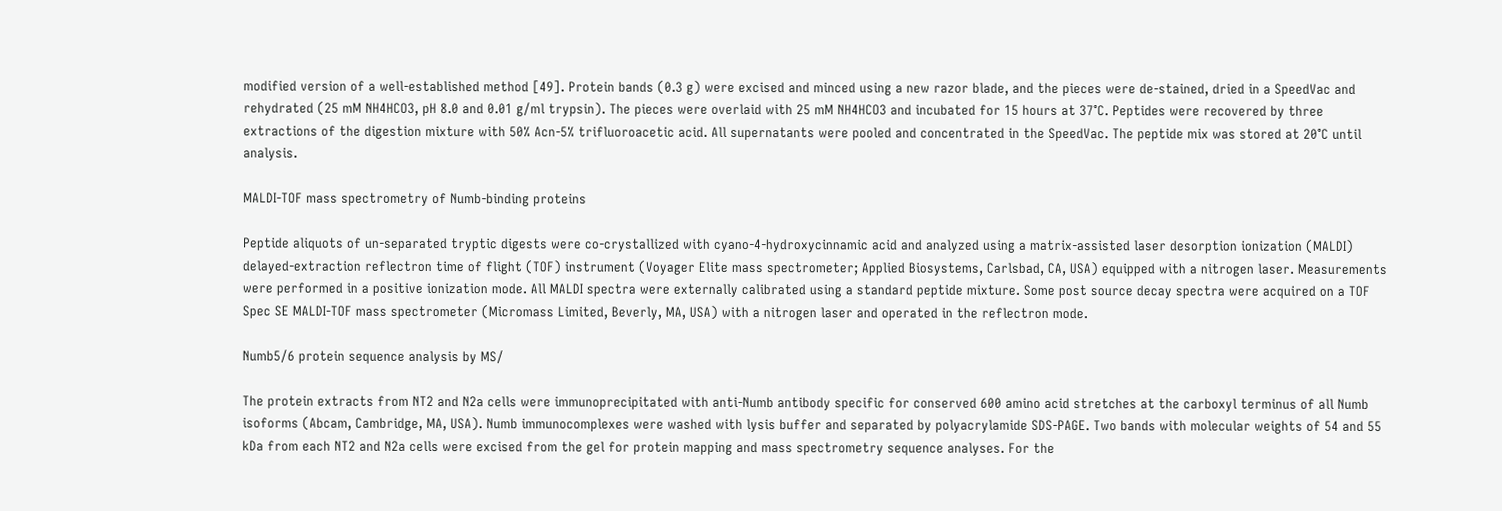modified version of a well-established method [49]. Protein bands (0.3 g) were excised and minced using a new razor blade, and the pieces were de-stained, dried in a SpeedVac and rehydrated (25 mM NH4HCO3, pH 8.0 and 0.01 g/ml trypsin). The pieces were overlaid with 25 mM NH4HCO3 and incubated for 15 hours at 37°C. Peptides were recovered by three extractions of the digestion mixture with 50% Acn-5% trifluoroacetic acid. All supernatants were pooled and concentrated in the SpeedVac. The peptide mix was stored at 20°C until analysis.

MALDI-TOF mass spectrometry of Numb-binding proteins

Peptide aliquots of un-separated tryptic digests were co-crystallized with cyano-4-hydroxycinnamic acid and analyzed using a matrix-assisted laser desorption ionization (MALDI) delayed-extraction reflectron time of flight (TOF) instrument (Voyager Elite mass spectrometer; Applied Biosystems, Carlsbad, CA, USA) equipped with a nitrogen laser. Measurements were performed in a positive ionization mode. All MALDI spectra were externally calibrated using a standard peptide mixture. Some post source decay spectra were acquired on a TOF Spec SE MALDI-TOF mass spectrometer (Micromass Limited, Beverly, MA, USA) with a nitrogen laser and operated in the reflectron mode.

Numb5/6 protein sequence analysis by MS/

The protein extracts from NT2 and N2a cells were immunoprecipitated with anti-Numb antibody specific for conserved 600 amino acid stretches at the carboxyl terminus of all Numb isoforms (Abcam, Cambridge, MA, USA). Numb immunocomplexes were washed with lysis buffer and separated by polyacrylamide SDS-PAGE. Two bands with molecular weights of 54 and 55 kDa from each NT2 and N2a cells were excised from the gel for protein mapping and mass spectrometry sequence analyses. For the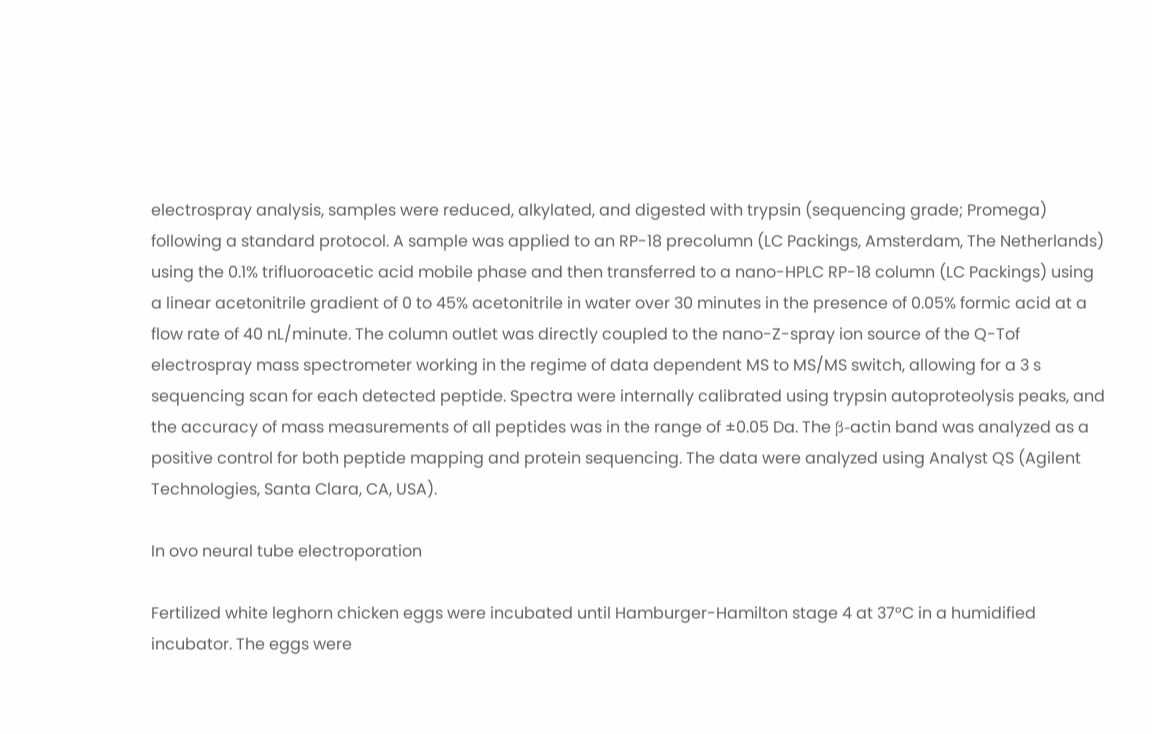electrospray analysis, samples were reduced, alkylated, and digested with trypsin (sequencing grade; Promega) following a standard protocol. A sample was applied to an RP-18 precolumn (LC Packings, Amsterdam, The Netherlands) using the 0.1% trifluoroacetic acid mobile phase and then transferred to a nano-HPLC RP-18 column (LC Packings) using a linear acetonitrile gradient of 0 to 45% acetonitrile in water over 30 minutes in the presence of 0.05% formic acid at a flow rate of 40 nL/minute. The column outlet was directly coupled to the nano-Z-spray ion source of the Q-Tof electrospray mass spectrometer working in the regime of data dependent MS to MS/MS switch, allowing for a 3 s sequencing scan for each detected peptide. Spectra were internally calibrated using trypsin autoproteolysis peaks, and the accuracy of mass measurements of all peptides was in the range of ±0.05 Da. The β-actin band was analyzed as a positive control for both peptide mapping and protein sequencing. The data were analyzed using Analyst QS (Agilent Technologies, Santa Clara, CA, USA).

In ovo neural tube electroporation

Fertilized white leghorn chicken eggs were incubated until Hamburger-Hamilton stage 4 at 37°C in a humidified incubator. The eggs were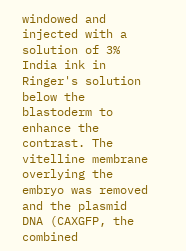windowed and injected with a solution of 3% India ink in Ringer's solution below the blastoderm to enhance the contrast. The vitelline membrane overlying the embryo was removed and the plasmid DNA (CAXGFP, the combined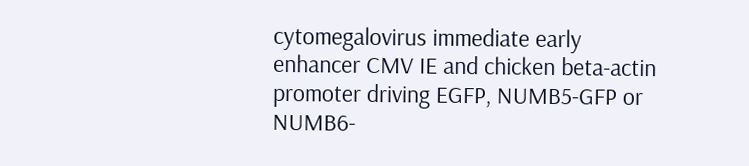cytomegalovirus immediate early enhancer CMV IE and chicken beta-actin promoter driving EGFP, NUMB5-GFP or NUMB6-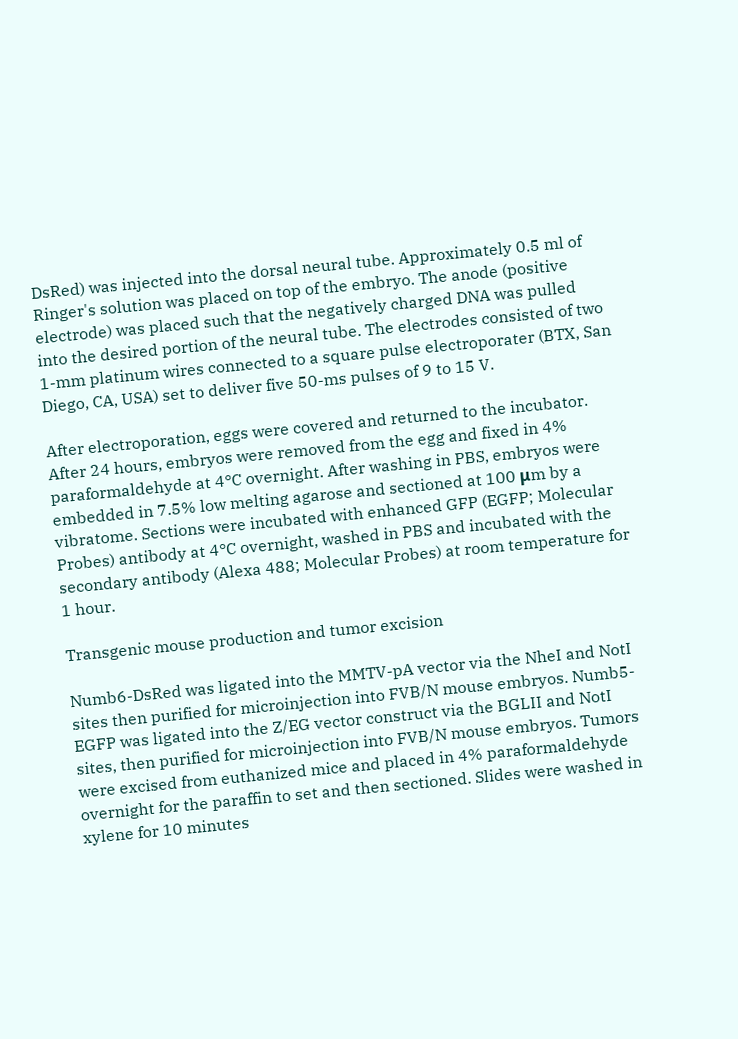DsRed) was injected into the dorsal neural tube. Approximately 0.5 ml of Ringer's solution was placed on top of the embryo. The anode (positive electrode) was placed such that the negatively charged DNA was pulled into the desired portion of the neural tube. The electrodes consisted of two 1-mm platinum wires connected to a square pulse electroporater (BTX, San Diego, CA, USA) set to deliver five 50-ms pulses of 9 to 15 V.

After electroporation, eggs were covered and returned to the incubator. After 24 hours, embryos were removed from the egg and fixed in 4% paraformaldehyde at 4°C overnight. After washing in PBS, embryos were embedded in 7.5% low melting agarose and sectioned at 100 μm by a vibratome. Sections were incubated with enhanced GFP (EGFP; Molecular Probes) antibody at 4°C overnight, washed in PBS and incubated with the secondary antibody (Alexa 488; Molecular Probes) at room temperature for 1 hour.

Transgenic mouse production and tumor excision

Numb6-DsRed was ligated into the MMTV-pA vector via the NheI and NotI sites then purified for microinjection into FVB/N mouse embryos. Numb5-EGFP was ligated into the Z/EG vector construct via the BGLII and NotI sites, then purified for microinjection into FVB/N mouse embryos. Tumors were excised from euthanized mice and placed in 4% paraformaldehyde overnight for the paraffin to set and then sectioned. Slides were washed in xylene for 10 minutes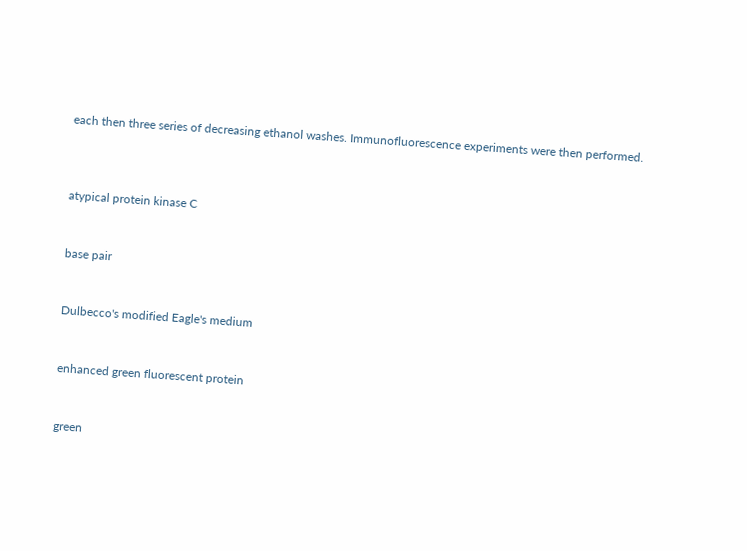each then three series of decreasing ethanol washes. Immunofluorescence experiments were then performed.



atypical protein kinase C


base pair


Dulbecco's modified Eagle's medium


enhanced green fluorescent protein


green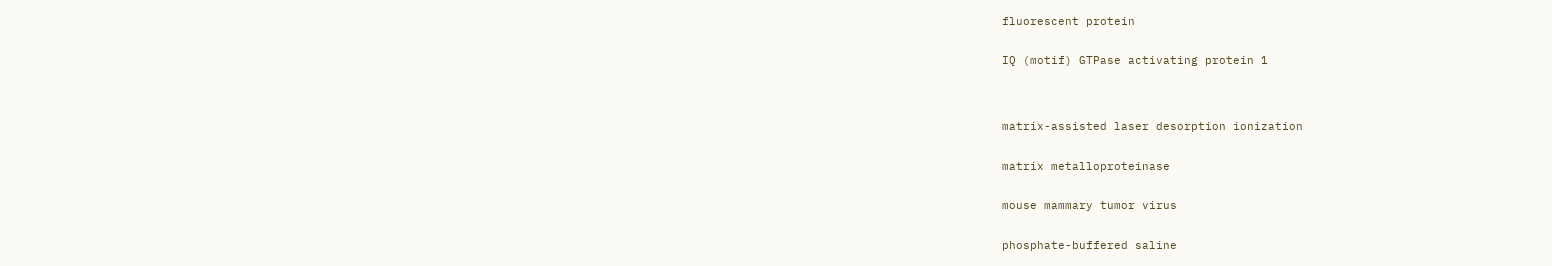fluorescent protein


IQ (motif) GTPase activating protein 1




matrix-assisted laser desorption ionization


matrix metalloproteinase


mouse mammary tumor virus


phosphate-buffered saline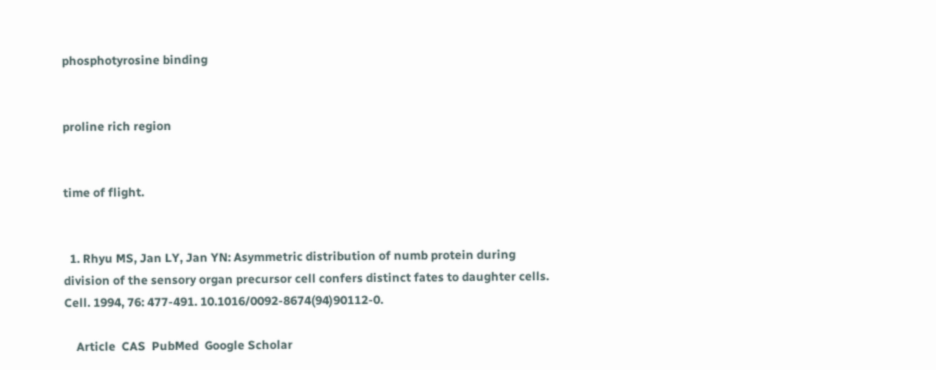phosphotyrosine binding


proline rich region


time of flight.


  1. Rhyu MS, Jan LY, Jan YN: Asymmetric distribution of numb protein during division of the sensory organ precursor cell confers distinct fates to daughter cells. Cell. 1994, 76: 477-491. 10.1016/0092-8674(94)90112-0.

    Article  CAS  PubMed  Google Scholar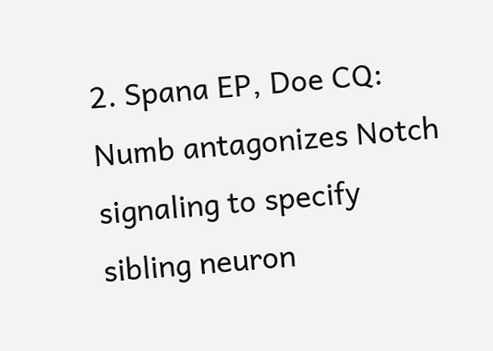2. Spana EP, Doe CQ: Numb antagonizes Notch signaling to specify sibling neuron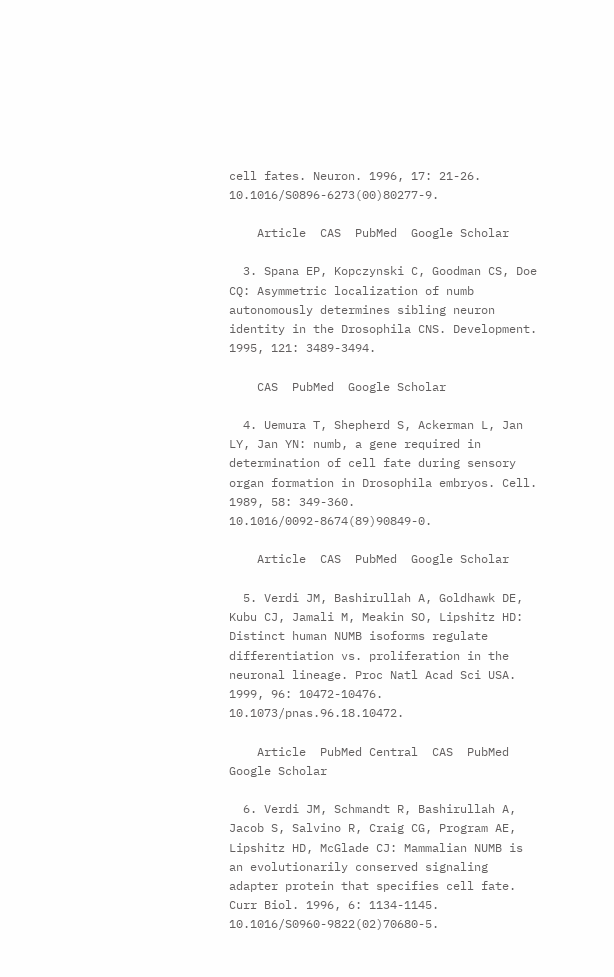cell fates. Neuron. 1996, 17: 21-26. 10.1016/S0896-6273(00)80277-9.

    Article  CAS  PubMed  Google Scholar

  3. Spana EP, Kopczynski C, Goodman CS, Doe CQ: Asymmetric localization of numb autonomously determines sibling neuron identity in the Drosophila CNS. Development. 1995, 121: 3489-3494.

    CAS  PubMed  Google Scholar

  4. Uemura T, Shepherd S, Ackerman L, Jan LY, Jan YN: numb, a gene required in determination of cell fate during sensory organ formation in Drosophila embryos. Cell. 1989, 58: 349-360. 10.1016/0092-8674(89)90849-0.

    Article  CAS  PubMed  Google Scholar

  5. Verdi JM, Bashirullah A, Goldhawk DE, Kubu CJ, Jamali M, Meakin SO, Lipshitz HD: Distinct human NUMB isoforms regulate differentiation vs. proliferation in the neuronal lineage. Proc Natl Acad Sci USA. 1999, 96: 10472-10476. 10.1073/pnas.96.18.10472.

    Article  PubMed Central  CAS  PubMed  Google Scholar

  6. Verdi JM, Schmandt R, Bashirullah A, Jacob S, Salvino R, Craig CG, Program AE, Lipshitz HD, McGlade CJ: Mammalian NUMB is an evolutionarily conserved signaling adapter protein that specifies cell fate. Curr Biol. 1996, 6: 1134-1145. 10.1016/S0960-9822(02)70680-5.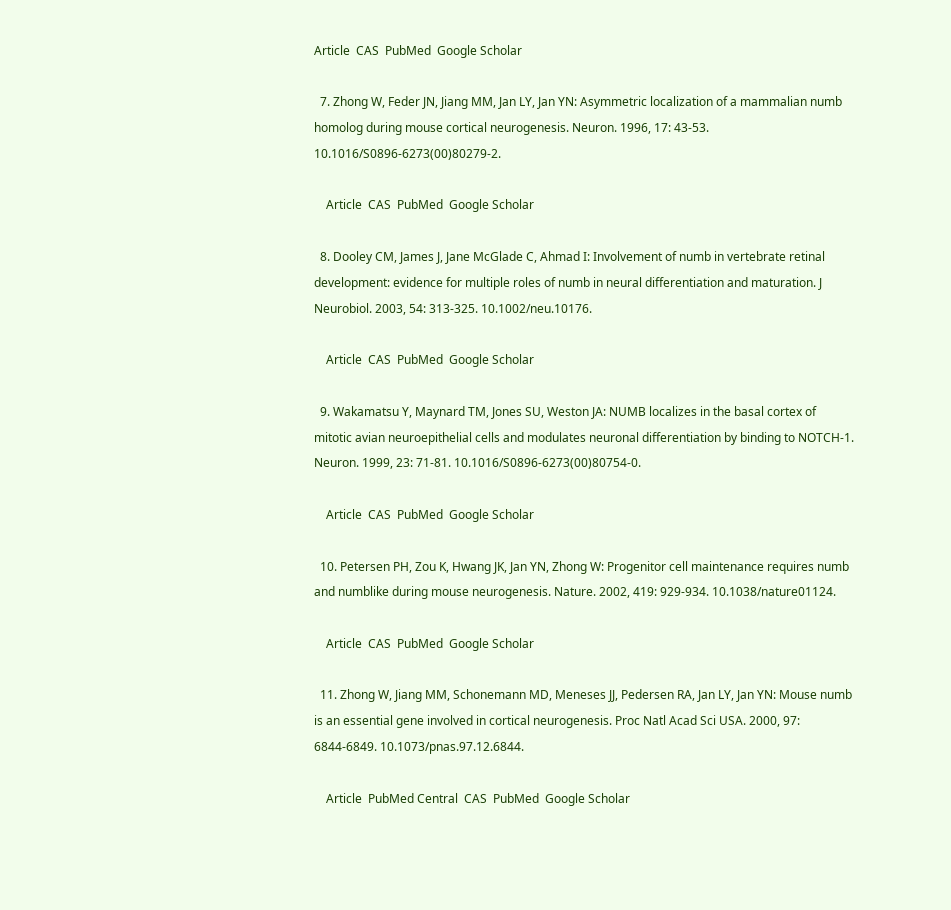Article  CAS  PubMed  Google Scholar

  7. Zhong W, Feder JN, Jiang MM, Jan LY, Jan YN: Asymmetric localization of a mammalian numb homolog during mouse cortical neurogenesis. Neuron. 1996, 17: 43-53. 10.1016/S0896-6273(00)80279-2.

    Article  CAS  PubMed  Google Scholar

  8. Dooley CM, James J, Jane McGlade C, Ahmad I: Involvement of numb in vertebrate retinal development: evidence for multiple roles of numb in neural differentiation and maturation. J Neurobiol. 2003, 54: 313-325. 10.1002/neu.10176.

    Article  CAS  PubMed  Google Scholar

  9. Wakamatsu Y, Maynard TM, Jones SU, Weston JA: NUMB localizes in the basal cortex of mitotic avian neuroepithelial cells and modulates neuronal differentiation by binding to NOTCH-1. Neuron. 1999, 23: 71-81. 10.1016/S0896-6273(00)80754-0.

    Article  CAS  PubMed  Google Scholar

  10. Petersen PH, Zou K, Hwang JK, Jan YN, Zhong W: Progenitor cell maintenance requires numb and numblike during mouse neurogenesis. Nature. 2002, 419: 929-934. 10.1038/nature01124.

    Article  CAS  PubMed  Google Scholar

  11. Zhong W, Jiang MM, Schonemann MD, Meneses JJ, Pedersen RA, Jan LY, Jan YN: Mouse numb is an essential gene involved in cortical neurogenesis. Proc Natl Acad Sci USA. 2000, 97: 6844-6849. 10.1073/pnas.97.12.6844.

    Article  PubMed Central  CAS  PubMed  Google Scholar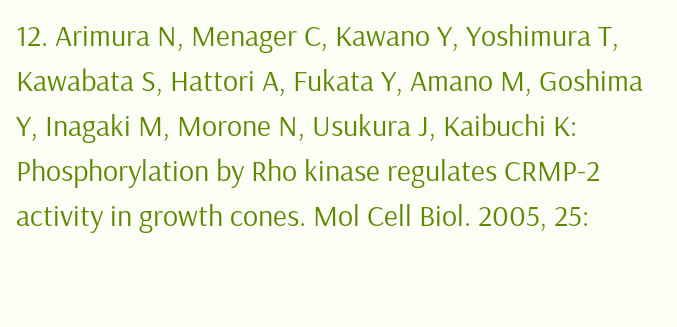12. Arimura N, Menager C, Kawano Y, Yoshimura T, Kawabata S, Hattori A, Fukata Y, Amano M, Goshima Y, Inagaki M, Morone N, Usukura J, Kaibuchi K: Phosphorylation by Rho kinase regulates CRMP-2 activity in growth cones. Mol Cell Biol. 2005, 25: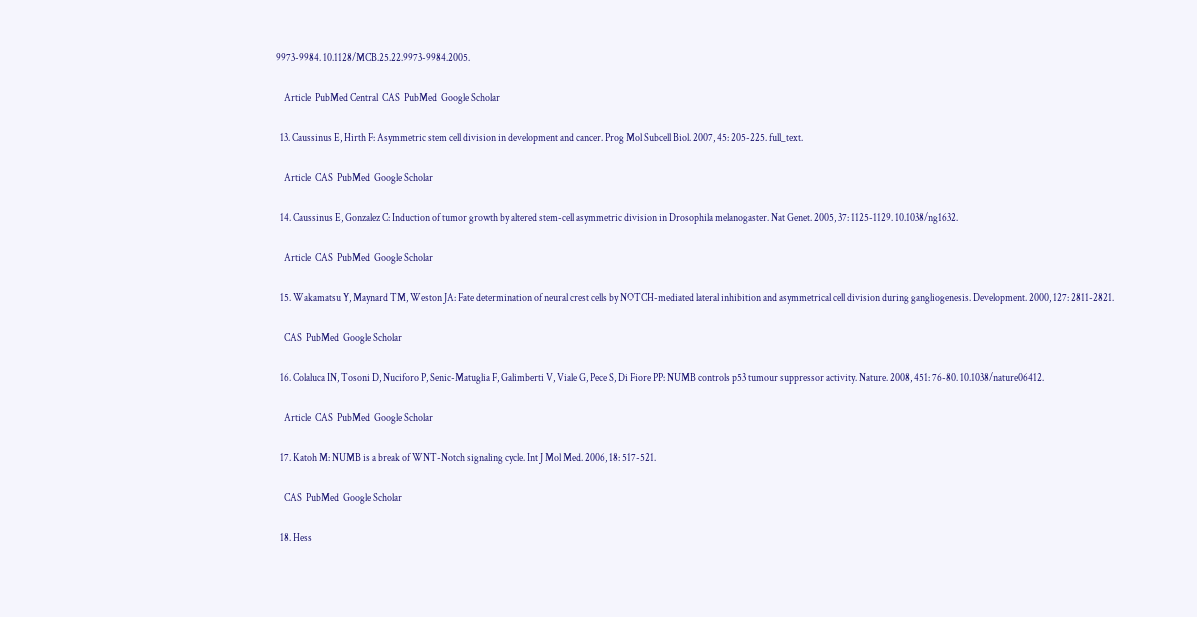9973-9984. 10.1128/MCB.25.22.9973-9984.2005.

    Article  PubMed Central  CAS  PubMed  Google Scholar

  13. Caussinus E, Hirth F: Asymmetric stem cell division in development and cancer. Prog Mol Subcell Biol. 2007, 45: 205-225. full_text.

    Article  CAS  PubMed  Google Scholar

  14. Caussinus E, Gonzalez C: Induction of tumor growth by altered stem-cell asymmetric division in Drosophila melanogaster. Nat Genet. 2005, 37: 1125-1129. 10.1038/ng1632.

    Article  CAS  PubMed  Google Scholar

  15. Wakamatsu Y, Maynard TM, Weston JA: Fate determination of neural crest cells by NOTCH-mediated lateral inhibition and asymmetrical cell division during gangliogenesis. Development. 2000, 127: 2811-2821.

    CAS  PubMed  Google Scholar

  16. Colaluca IN, Tosoni D, Nuciforo P, Senic-Matuglia F, Galimberti V, Viale G, Pece S, Di Fiore PP: NUMB controls p53 tumour suppressor activity. Nature. 2008, 451: 76-80. 10.1038/nature06412.

    Article  CAS  PubMed  Google Scholar

  17. Katoh M: NUMB is a break of WNT-Notch signaling cycle. Int J Mol Med. 2006, 18: 517-521.

    CAS  PubMed  Google Scholar

  18. Hess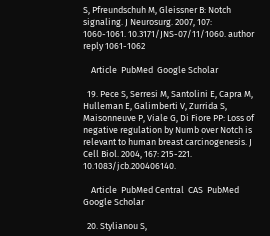S, Pfreundschuh M, Gleissner B: Notch signaling. J Neurosurg. 2007, 107: 1060-1061. 10.3171/JNS-07/11/1060. author reply 1061-1062

    Article  PubMed  Google Scholar

  19. Pece S, Serresi M, Santolini E, Capra M, Hulleman E, Galimberti V, Zurrida S, Maisonneuve P, Viale G, Di Fiore PP: Loss of negative regulation by Numb over Notch is relevant to human breast carcinogenesis. J Cell Biol. 2004, 167: 215-221. 10.1083/jcb.200406140.

    Article  PubMed Central  CAS  PubMed  Google Scholar

  20. Stylianou S,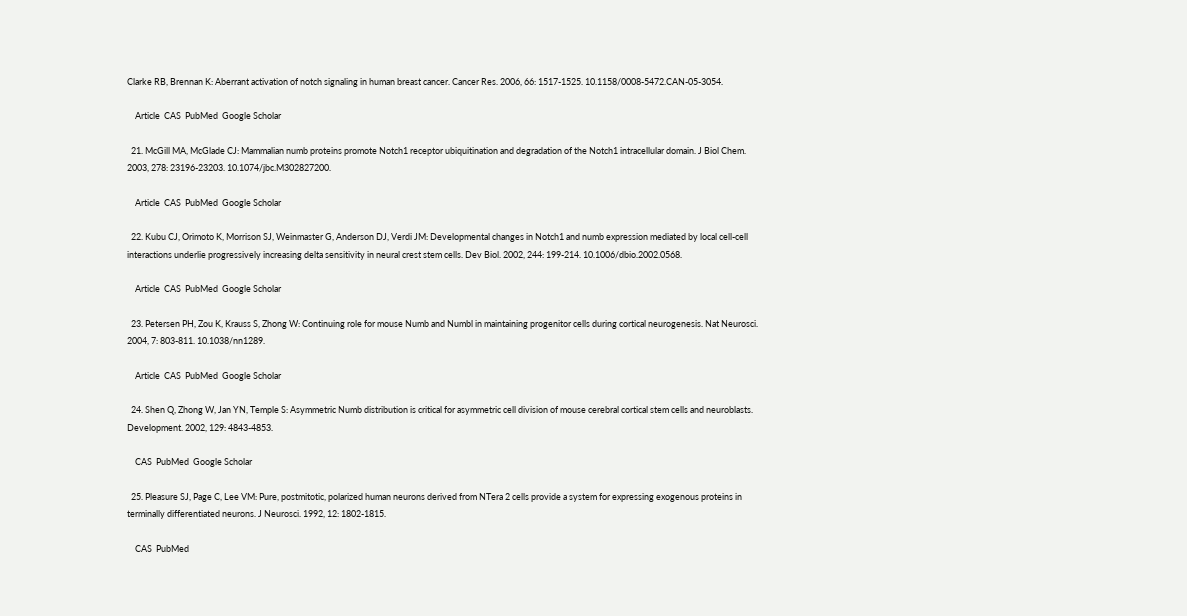Clarke RB, Brennan K: Aberrant activation of notch signaling in human breast cancer. Cancer Res. 2006, 66: 1517-1525. 10.1158/0008-5472.CAN-05-3054.

    Article  CAS  PubMed  Google Scholar

  21. McGill MA, McGlade CJ: Mammalian numb proteins promote Notch1 receptor ubiquitination and degradation of the Notch1 intracellular domain. J Biol Chem. 2003, 278: 23196-23203. 10.1074/jbc.M302827200.

    Article  CAS  PubMed  Google Scholar

  22. Kubu CJ, Orimoto K, Morrison SJ, Weinmaster G, Anderson DJ, Verdi JM: Developmental changes in Notch1 and numb expression mediated by local cell-cell interactions underlie progressively increasing delta sensitivity in neural crest stem cells. Dev Biol. 2002, 244: 199-214. 10.1006/dbio.2002.0568.

    Article  CAS  PubMed  Google Scholar

  23. Petersen PH, Zou K, Krauss S, Zhong W: Continuing role for mouse Numb and Numbl in maintaining progenitor cells during cortical neurogenesis. Nat Neurosci. 2004, 7: 803-811. 10.1038/nn1289.

    Article  CAS  PubMed  Google Scholar

  24. Shen Q, Zhong W, Jan YN, Temple S: Asymmetric Numb distribution is critical for asymmetric cell division of mouse cerebral cortical stem cells and neuroblasts. Development. 2002, 129: 4843-4853.

    CAS  PubMed  Google Scholar

  25. Pleasure SJ, Page C, Lee VM: Pure, postmitotic, polarized human neurons derived from NTera 2 cells provide a system for expressing exogenous proteins in terminally differentiated neurons. J Neurosci. 1992, 12: 1802-1815.

    CAS  PubMed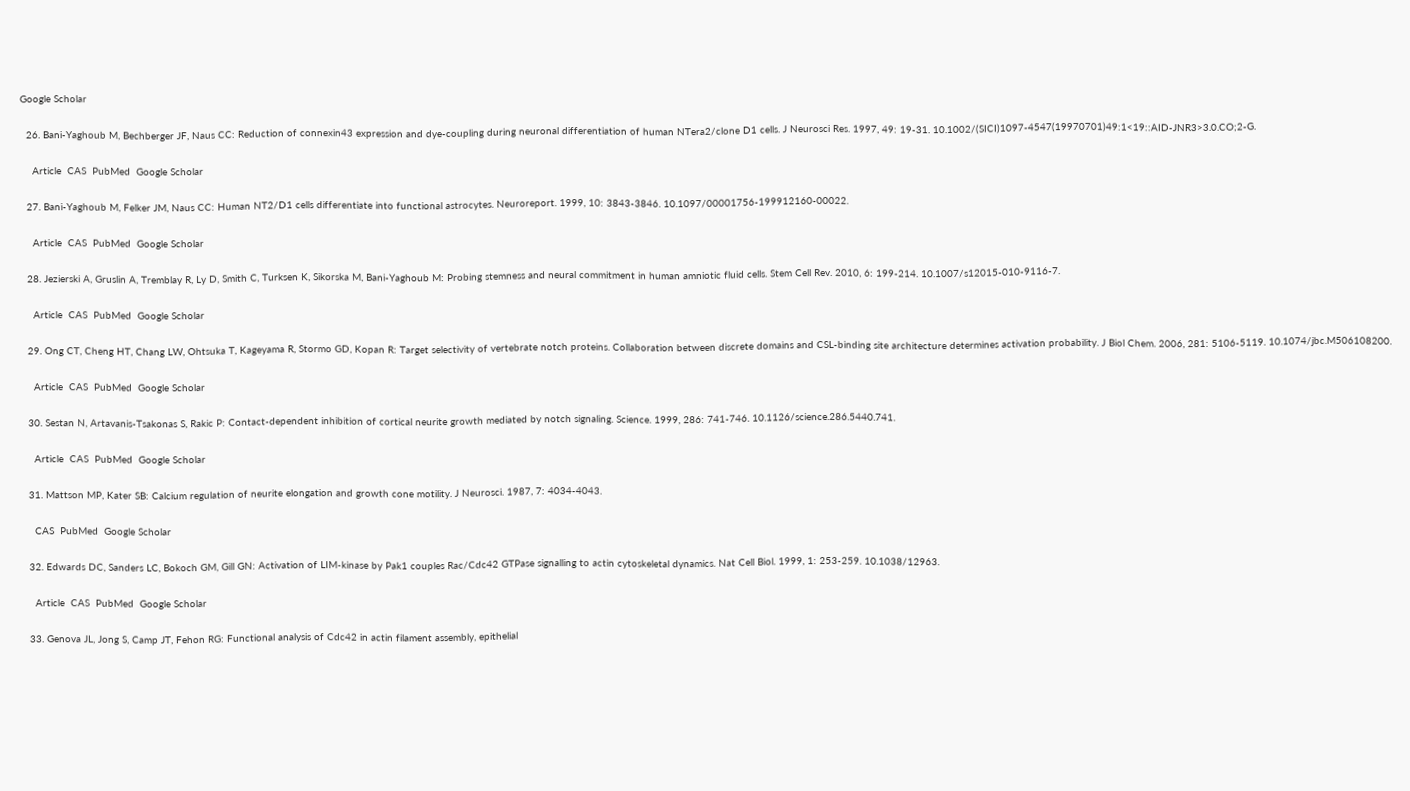Google Scholar

  26. Bani-Yaghoub M, Bechberger JF, Naus CC: Reduction of connexin43 expression and dye-coupling during neuronal differentiation of human NTera2/clone D1 cells. J Neurosci Res. 1997, 49: 19-31. 10.1002/(SICI)1097-4547(19970701)49:1<19::AID-JNR3>3.0.CO;2-G.

    Article  CAS  PubMed  Google Scholar

  27. Bani-Yaghoub M, Felker JM, Naus CC: Human NT2/D1 cells differentiate into functional astrocytes. Neuroreport. 1999, 10: 3843-3846. 10.1097/00001756-199912160-00022.

    Article  CAS  PubMed  Google Scholar

  28. Jezierski A, Gruslin A, Tremblay R, Ly D, Smith C, Turksen K, Sikorska M, Bani-Yaghoub M: Probing stemness and neural commitment in human amniotic fluid cells. Stem Cell Rev. 2010, 6: 199-214. 10.1007/s12015-010-9116-7.

    Article  CAS  PubMed  Google Scholar

  29. Ong CT, Cheng HT, Chang LW, Ohtsuka T, Kageyama R, Stormo GD, Kopan R: Target selectivity of vertebrate notch proteins. Collaboration between discrete domains and CSL-binding site architecture determines activation probability. J Biol Chem. 2006, 281: 5106-5119. 10.1074/jbc.M506108200.

    Article  CAS  PubMed  Google Scholar

  30. Sestan N, Artavanis-Tsakonas S, Rakic P: Contact-dependent inhibition of cortical neurite growth mediated by notch signaling. Science. 1999, 286: 741-746. 10.1126/science.286.5440.741.

    Article  CAS  PubMed  Google Scholar

  31. Mattson MP, Kater SB: Calcium regulation of neurite elongation and growth cone motility. J Neurosci. 1987, 7: 4034-4043.

    CAS  PubMed  Google Scholar

  32. Edwards DC, Sanders LC, Bokoch GM, Gill GN: Activation of LIM-kinase by Pak1 couples Rac/Cdc42 GTPase signalling to actin cytoskeletal dynamics. Nat Cell Biol. 1999, 1: 253-259. 10.1038/12963.

    Article  CAS  PubMed  Google Scholar

  33. Genova JL, Jong S, Camp JT, Fehon RG: Functional analysis of Cdc42 in actin filament assembly, epithelial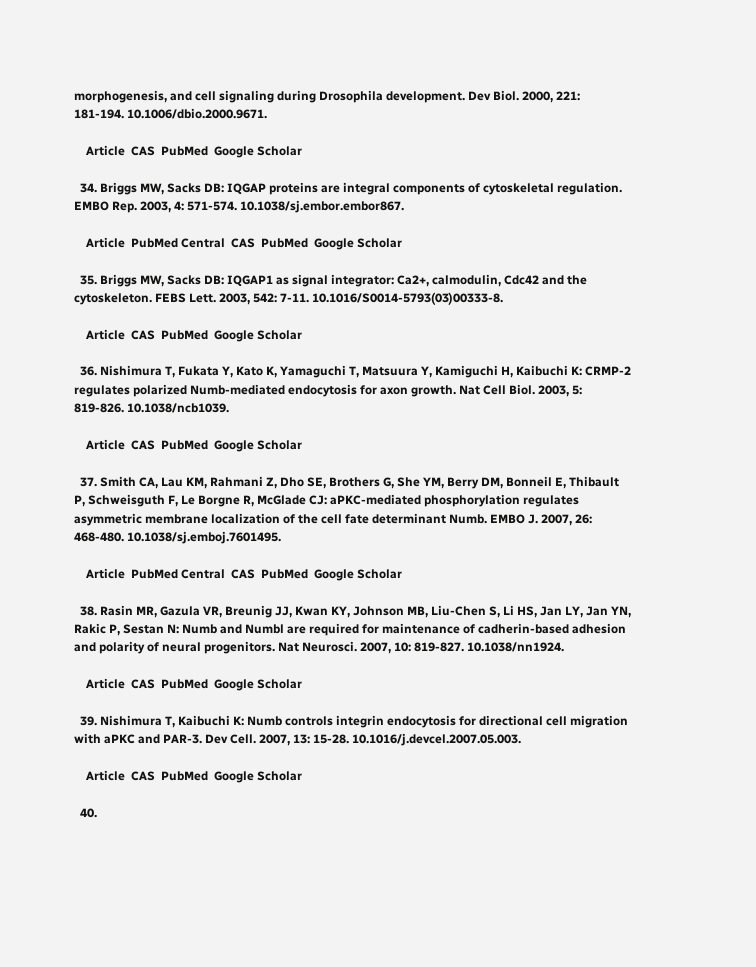morphogenesis, and cell signaling during Drosophila development. Dev Biol. 2000, 221: 181-194. 10.1006/dbio.2000.9671.

    Article  CAS  PubMed  Google Scholar

  34. Briggs MW, Sacks DB: IQGAP proteins are integral components of cytoskeletal regulation. EMBO Rep. 2003, 4: 571-574. 10.1038/sj.embor.embor867.

    Article  PubMed Central  CAS  PubMed  Google Scholar

  35. Briggs MW, Sacks DB: IQGAP1 as signal integrator: Ca2+, calmodulin, Cdc42 and the cytoskeleton. FEBS Lett. 2003, 542: 7-11. 10.1016/S0014-5793(03)00333-8.

    Article  CAS  PubMed  Google Scholar

  36. Nishimura T, Fukata Y, Kato K, Yamaguchi T, Matsuura Y, Kamiguchi H, Kaibuchi K: CRMP-2 regulates polarized Numb-mediated endocytosis for axon growth. Nat Cell Biol. 2003, 5: 819-826. 10.1038/ncb1039.

    Article  CAS  PubMed  Google Scholar

  37. Smith CA, Lau KM, Rahmani Z, Dho SE, Brothers G, She YM, Berry DM, Bonneil E, Thibault P, Schweisguth F, Le Borgne R, McGlade CJ: aPKC-mediated phosphorylation regulates asymmetric membrane localization of the cell fate determinant Numb. EMBO J. 2007, 26: 468-480. 10.1038/sj.emboj.7601495.

    Article  PubMed Central  CAS  PubMed  Google Scholar

  38. Rasin MR, Gazula VR, Breunig JJ, Kwan KY, Johnson MB, Liu-Chen S, Li HS, Jan LY, Jan YN, Rakic P, Sestan N: Numb and Numbl are required for maintenance of cadherin-based adhesion and polarity of neural progenitors. Nat Neurosci. 2007, 10: 819-827. 10.1038/nn1924.

    Article  CAS  PubMed  Google Scholar

  39. Nishimura T, Kaibuchi K: Numb controls integrin endocytosis for directional cell migration with aPKC and PAR-3. Dev Cell. 2007, 13: 15-28. 10.1016/j.devcel.2007.05.003.

    Article  CAS  PubMed  Google Scholar

  40.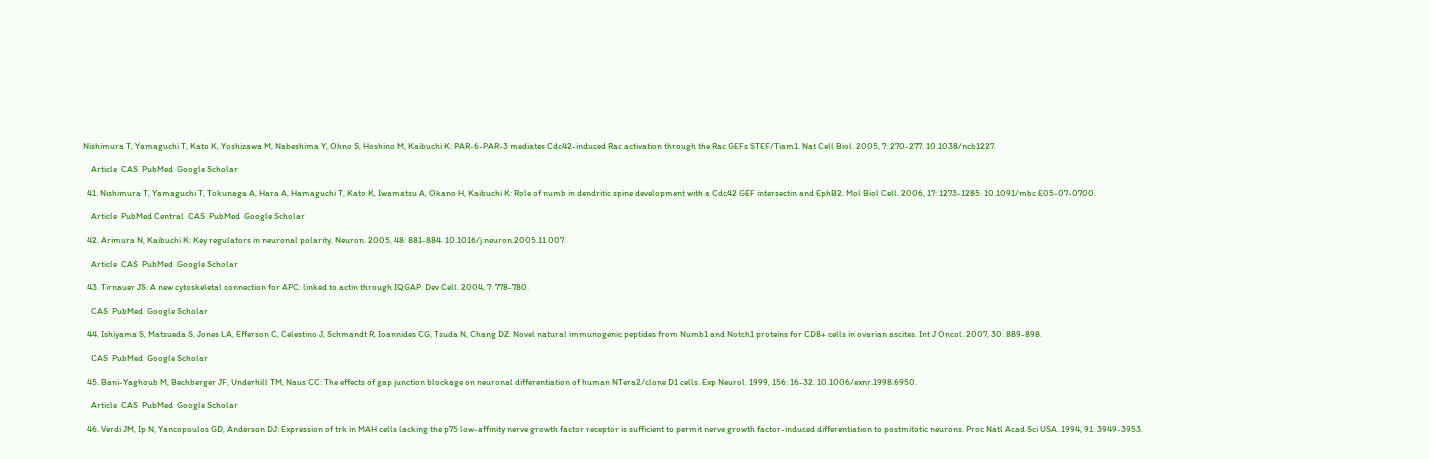Nishimura T, Yamaguchi T, Kato K, Yoshizawa M, Nabeshima Y, Ohno S, Hoshino M, Kaibuchi K: PAR-6-PAR-3 mediates Cdc42-induced Rac activation through the Rac GEFs STEF/Tiam1. Nat Cell Biol. 2005, 7: 270-277. 10.1038/ncb1227.

    Article  CAS  PubMed  Google Scholar

  41. Nishimura T, Yamaguchi T, Tokunaga A, Hara A, Hamaguchi T, Kato K, Iwamatsu A, Okano H, Kaibuchi K: Role of numb in dendritic spine development with a Cdc42 GEF intersectin and EphB2. Mol Biol Cell. 2006, 17: 1273-1285. 10.1091/mbc.E05-07-0700.

    Article  PubMed Central  CAS  PubMed  Google Scholar

  42. Arimura N, Kaibuchi K: Key regulators in neuronal polarity. Neuron. 2005, 48: 881-884. 10.1016/j.neuron.2005.11.007.

    Article  CAS  PubMed  Google Scholar

  43. Tirnauer JS: A new cytoskeletal connection for APC: linked to actin through IQGAP. Dev Cell. 2004, 7: 778-780.

    CAS  PubMed  Google Scholar

  44. Ishiyama S, Matsueda S, Jones LA, Efferson C, Celestino J, Schmandt R, Ioannides CG, Tsuda N, Chang DZ: Novel natural immunogenic peptides from Numb1 and Notch1 proteins for CD8+ cells in ovarian ascites. Int J Oncol. 2007, 30: 889-898.

    CAS  PubMed  Google Scholar

  45. Bani-Yaghoub M, Bechberger JF, Underhill TM, Naus CC: The effects of gap junction blockage on neuronal differentiation of human NTera2/clone D1 cells. Exp Neurol. 1999, 156: 16-32. 10.1006/exnr.1998.6950.

    Article  CAS  PubMed  Google Scholar

  46. Verdi JM, Ip N, Yancopoulos GD, Anderson DJ: Expression of trk in MAH cells lacking the p75 low-affinity nerve growth factor receptor is sufficient to permit nerve growth factor-induced differentiation to postmitotic neurons. Proc Natl Acad Sci USA. 1994, 91: 3949-3953.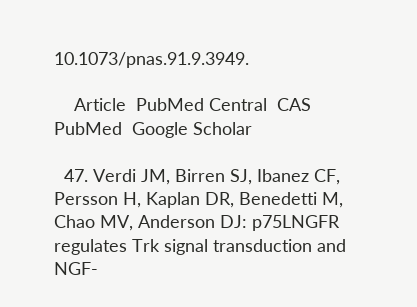10.1073/pnas.91.9.3949.

    Article  PubMed Central  CAS  PubMed  Google Scholar

  47. Verdi JM, Birren SJ, Ibanez CF, Persson H, Kaplan DR, Benedetti M, Chao MV, Anderson DJ: p75LNGFR regulates Trk signal transduction and NGF-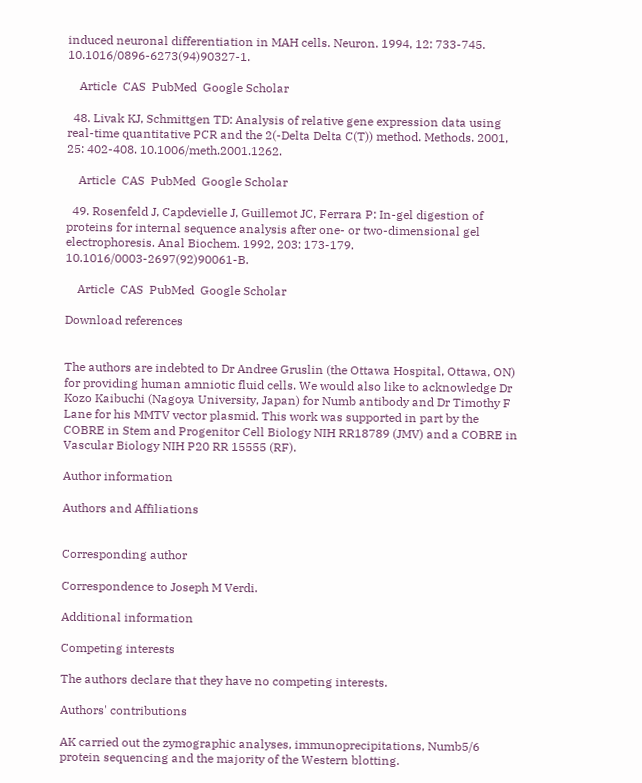induced neuronal differentiation in MAH cells. Neuron. 1994, 12: 733-745. 10.1016/0896-6273(94)90327-1.

    Article  CAS  PubMed  Google Scholar

  48. Livak KJ, Schmittgen TD: Analysis of relative gene expression data using real-time quantitative PCR and the 2(-Delta Delta C(T)) method. Methods. 2001, 25: 402-408. 10.1006/meth.2001.1262.

    Article  CAS  PubMed  Google Scholar

  49. Rosenfeld J, Capdevielle J, Guillemot JC, Ferrara P: In-gel digestion of proteins for internal sequence analysis after one- or two-dimensional gel electrophoresis. Anal Biochem. 1992, 203: 173-179. 10.1016/0003-2697(92)90061-B.

    Article  CAS  PubMed  Google Scholar

Download references


The authors are indebted to Dr Andree Gruslin (the Ottawa Hospital, Ottawa, ON) for providing human amniotic fluid cells. We would also like to acknowledge Dr Kozo Kaibuchi (Nagoya University, Japan) for Numb antibody and Dr Timothy F Lane for his MMTV vector plasmid. This work was supported in part by the COBRE in Stem and Progenitor Cell Biology NIH RR18789 (JMV) and a COBRE in Vascular Biology NIH P20 RR 15555 (RF).

Author information

Authors and Affiliations


Corresponding author

Correspondence to Joseph M Verdi.

Additional information

Competing interests

The authors declare that they have no competing interests.

Authors' contributions

AK carried out the zymographic analyses, immunoprecipitations, Numb5/6 protein sequencing and the majority of the Western blotting.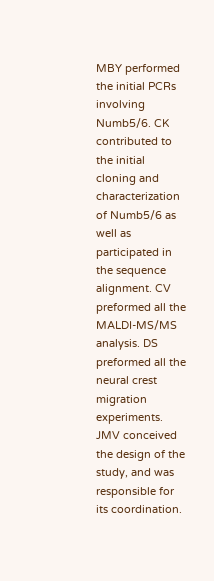MBY performed the initial PCRs involving Numb5/6. CK contributed to the initial cloning and characterization of Numb5/6 as well as participated in the sequence alignment. CV preformed all the MALDI-MS/MS analysis. DS preformed all the neural crest migration experiments. JMV conceived the design of the study, and was responsible for its coordination.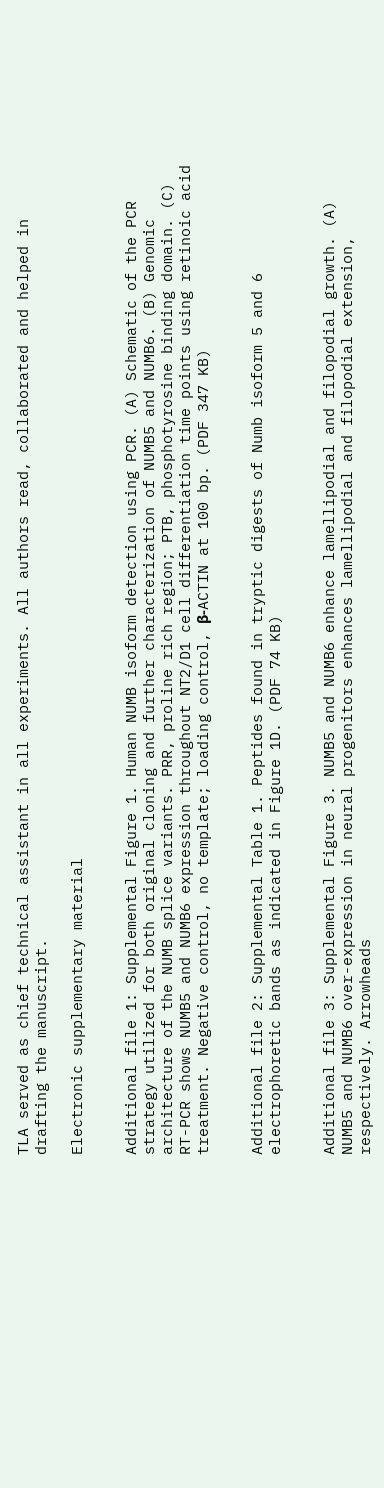TLA served as chief technical assistant in all experiments. All authors read, collaborated and helped in drafting the manuscript.

Electronic supplementary material


Additional file 1: Supplemental Figure 1. Human NUMB isoform detection using PCR. (A) Schematic of the PCR strategy utilized for both original cloning and further characterization of NUMB5 and NUMB6. (B) Genomic architecture of the NUMB splice variants. PRR, proline rich region; PTB, phosphotyrosine binding domain. (C) RT-PCR shows NUMB5 and NUMB6 expression throughout NT2/D1 cell differentiation time points using retinoic acid treatment. Negative control, no template; loading control, β-ACTIN at 100 bp. (PDF 347 KB)


Additional file 2: Supplemental Table 1. Peptides found in tryptic digests of Numb isoform 5 and 6 electrophoretic bands as indicated in Figure 1D. (PDF 74 KB)


Additional file 3: Supplemental Figure 3. NUMB5 and NUMB6 enhance lamellipodial and filopodial growth. (A) NUMB5 and NUMB6 over-expression in neural progenitors enhances lamellipodial and filopodial extension, respectively. Arrowheads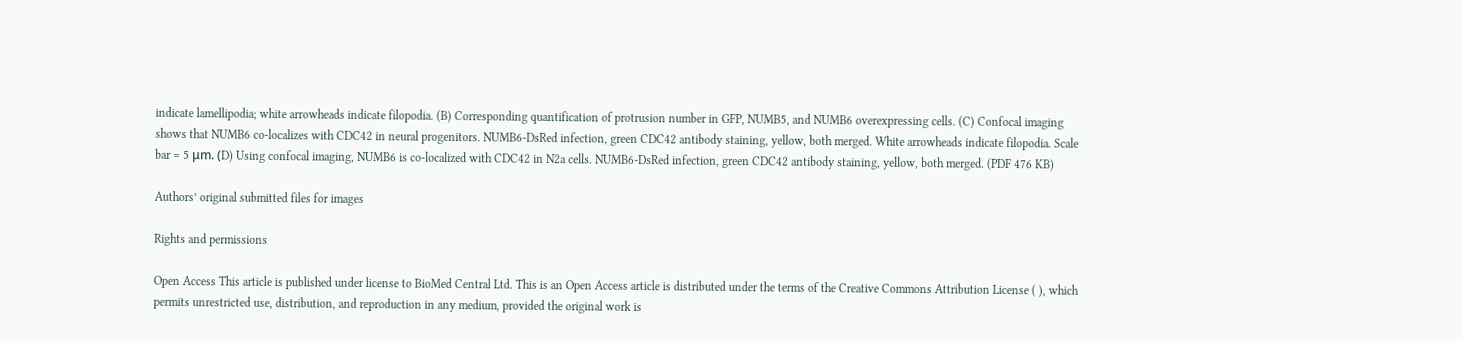indicate lamellipodia; white arrowheads indicate filopodia. (B) Corresponding quantification of protrusion number in GFP, NUMB5, and NUMB6 overexpressing cells. (C) Confocal imaging shows that NUMB6 co-localizes with CDC42 in neural progenitors. NUMB6-DsRed infection, green CDC42 antibody staining, yellow, both merged. White arrowheads indicate filopodia. Scale bar = 5 μm. (D) Using confocal imaging, NUMB6 is co-localized with CDC42 in N2a cells. NUMB6-DsRed infection, green CDC42 antibody staining, yellow, both merged. (PDF 476 KB)

Authors’ original submitted files for images

Rights and permissions

Open Access This article is published under license to BioMed Central Ltd. This is an Open Access article is distributed under the terms of the Creative Commons Attribution License ( ), which permits unrestricted use, distribution, and reproduction in any medium, provided the original work is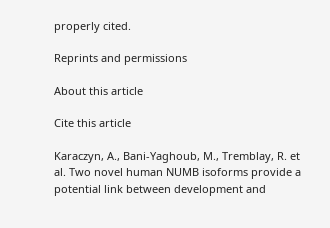properly cited.

Reprints and permissions

About this article

Cite this article

Karaczyn, A., Bani-Yaghoub, M., Tremblay, R. et al. Two novel human NUMB isoforms provide a potential link between development and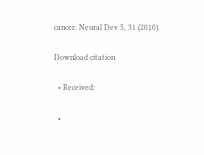cancer. Neural Dev 5, 31 (2010).

Download citation

  • Received:

  •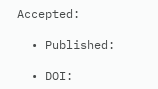Accepted:

  • Published:

  • DOI: